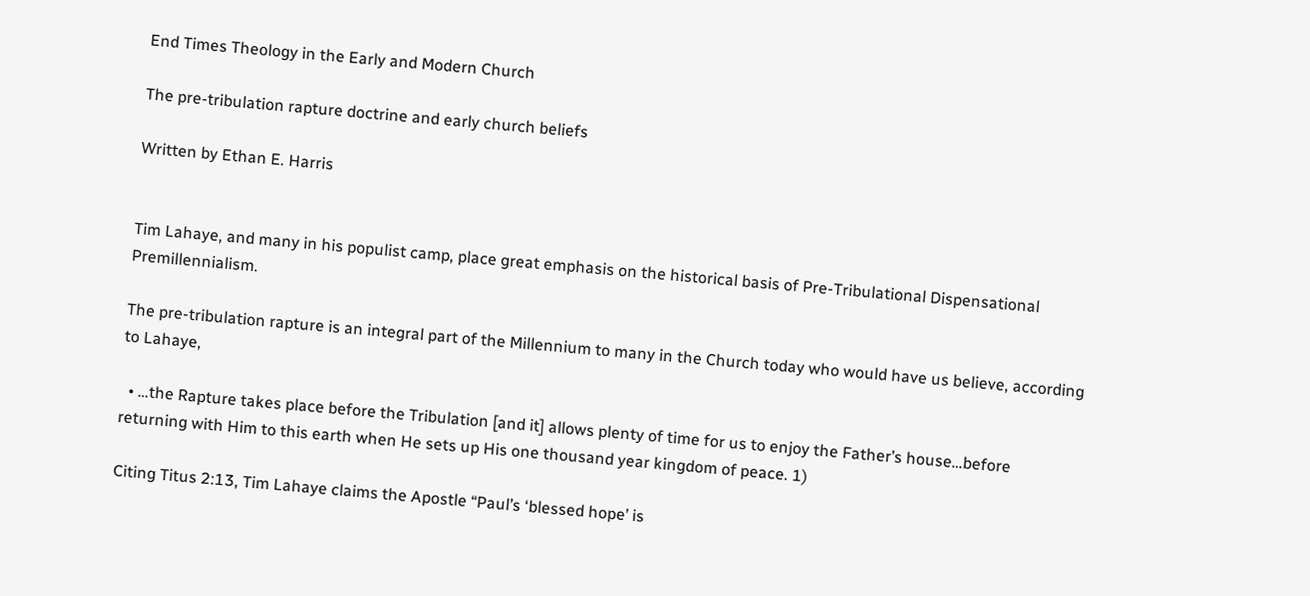End Times Theology in the Early and Modern Church

The pre-tribulation rapture doctrine and early church beliefs

Written by Ethan E. Harris


Tim Lahaye, and many in his populist camp, place great emphasis on the historical basis of Pre-Tribulational Dispensational Premillennialism.

The pre-tribulation rapture is an integral part of the Millennium to many in the Church today who would have us believe, according to Lahaye,

  • …the Rapture takes place before the Tribulation [and it] allows plenty of time for us to enjoy the Father’s house…before returning with Him to this earth when He sets up His one thousand year kingdom of peace. 1)

Citing Titus 2:13, Tim Lahaye claims the Apostle “Paul’s ‘blessed hope’ is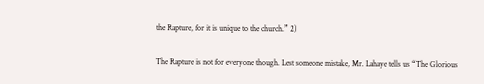the Rapture, for it is unique to the church.” 2)

The Rapture is not for everyone though. Lest someone mistake, Mr. Lahaye tells us “The Glorious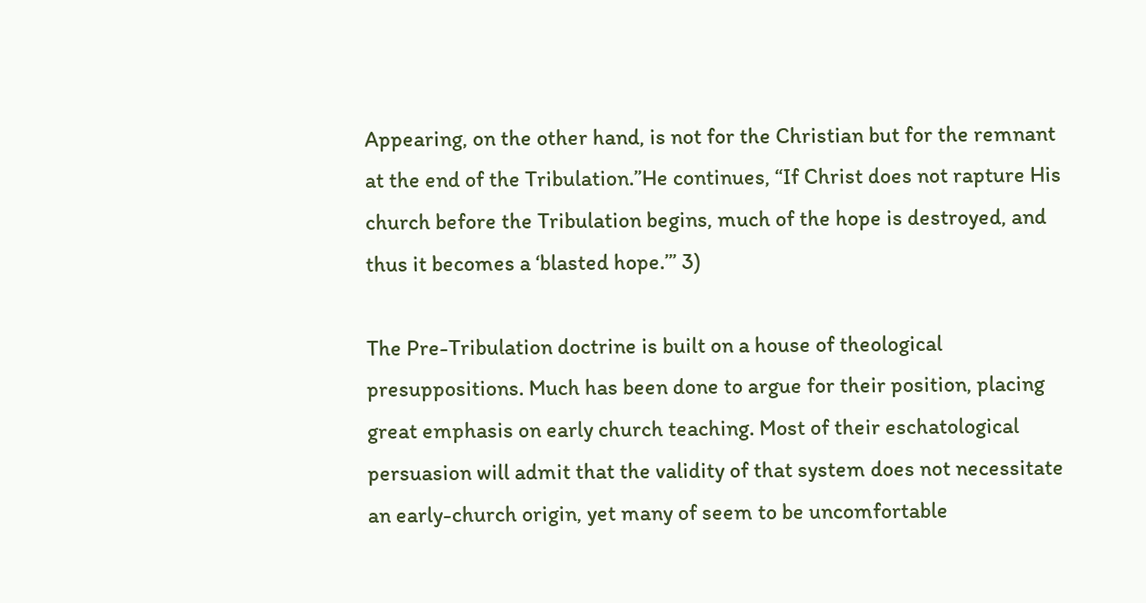Appearing, on the other hand, is not for the Christian but for the remnant at the end of the Tribulation.”He continues, “If Christ does not rapture His church before the Tribulation begins, much of the hope is destroyed, and thus it becomes a ‘blasted hope.’” 3)

The Pre-Tribulation doctrine is built on a house of theological presuppositions. Much has been done to argue for their position, placing great emphasis on early church teaching. Most of their eschatological persuasion will admit that the validity of that system does not necessitate an early-church origin, yet many of seem to be uncomfortable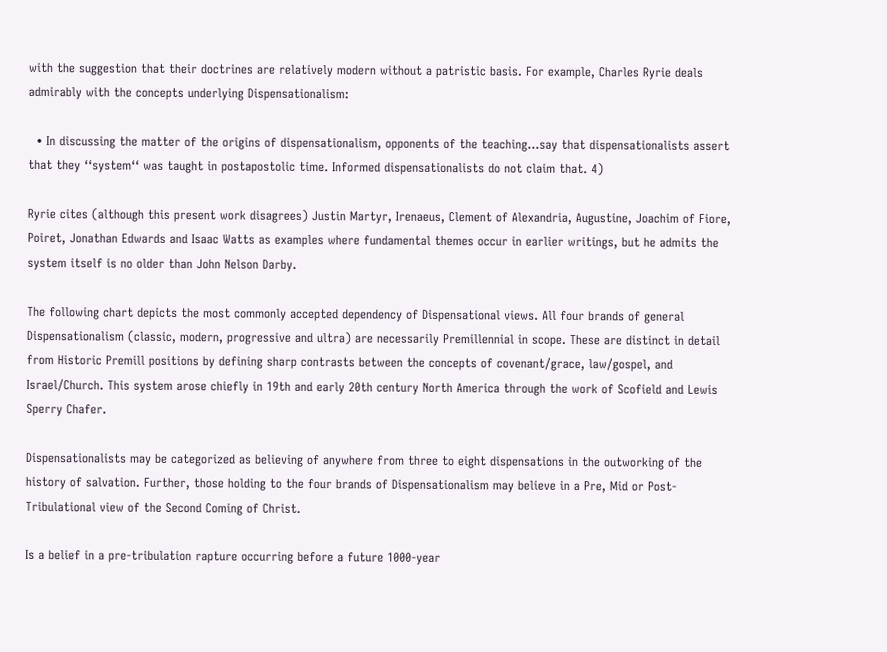with the suggestion that their doctrines are relatively modern without a patristic basis. For example, Charles Ryrie deals admirably with the concepts underlying Dispensationalism:

  • In discussing the matter of the origins of dispensationalism, opponents of the teaching…say that dispensationalists assert that they ‘‘system‘‘ was taught in postapostolic time. Informed dispensationalists do not claim that. 4)

Ryrie cites (although this present work disagrees) Justin Martyr, Irenaeus, Clement of Alexandria, Augustine, Joachim of Fiore, Poiret, Jonathan Edwards and Isaac Watts as examples where fundamental themes occur in earlier writings, but he admits the system itself is no older than John Nelson Darby.

The following chart depicts the most commonly accepted dependency of Dispensational views. All four brands of general Dispensationalism (classic, modern, progressive and ultra) are necessarily Premillennial in scope. These are distinct in detail from Historic Premill positions by defining sharp contrasts between the concepts of covenant/grace, law/gospel, and Israel/Church. This system arose chiefly in 19th and early 20th century North America through the work of Scofield and Lewis Sperry Chafer.

Dispensationalists may be categorized as believing of anywhere from three to eight dispensations in the outworking of the history of salvation. Further, those holding to the four brands of Dispensationalism may believe in a Pre, Mid or Post-Tribulational view of the Second Coming of Christ.

Is a belief in a pre-tribulation rapture occurring before a future 1000-year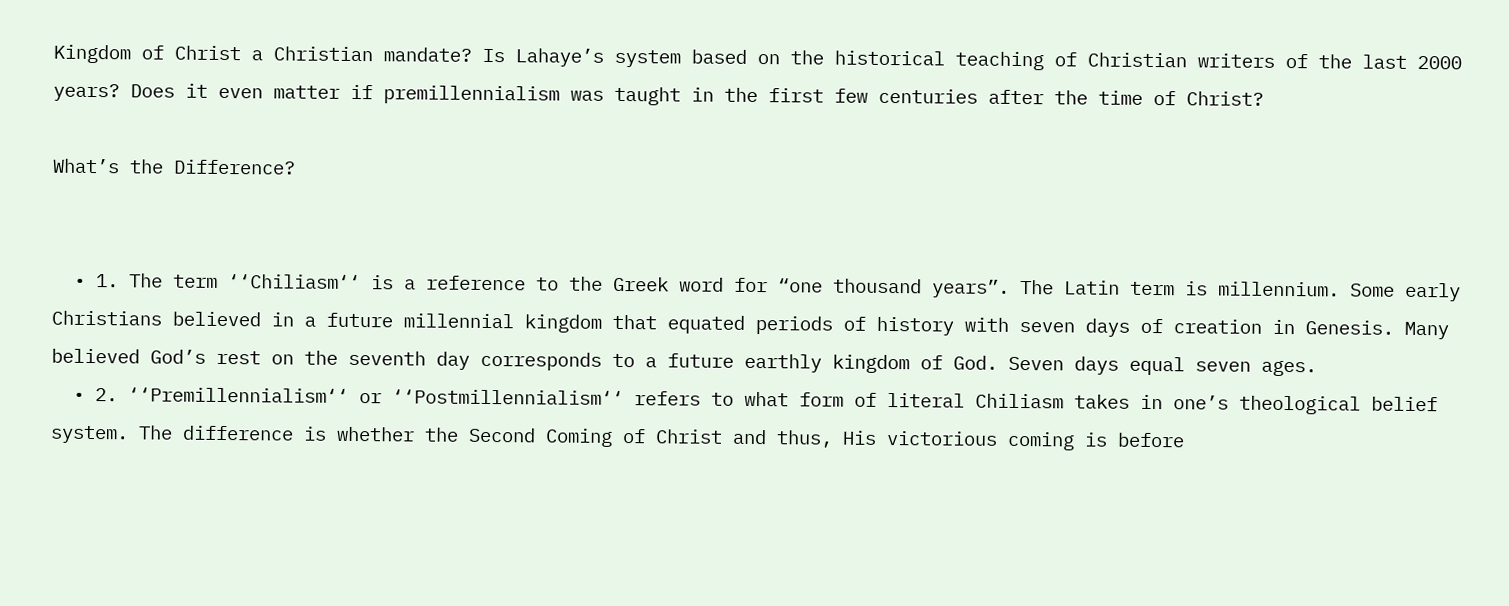Kingdom of Christ a Christian mandate? Is Lahaye’s system based on the historical teaching of Christian writers of the last 2000 years? Does it even matter if premillennialism was taught in the first few centuries after the time of Christ?

What’s the Difference?


  • 1. The term ‘‘Chiliasm‘‘ is a reference to the Greek word for “one thousand years”. The Latin term is millennium. Some early Christians believed in a future millennial kingdom that equated periods of history with seven days of creation in Genesis. Many believed God’s rest on the seventh day corresponds to a future earthly kingdom of God. Seven days equal seven ages.
  • 2. ‘‘Premillennialism‘‘ or ‘‘Postmillennialism‘‘ refers to what form of literal Chiliasm takes in one’s theological belief system. The difference is whether the Second Coming of Christ and thus, His victorious coming is before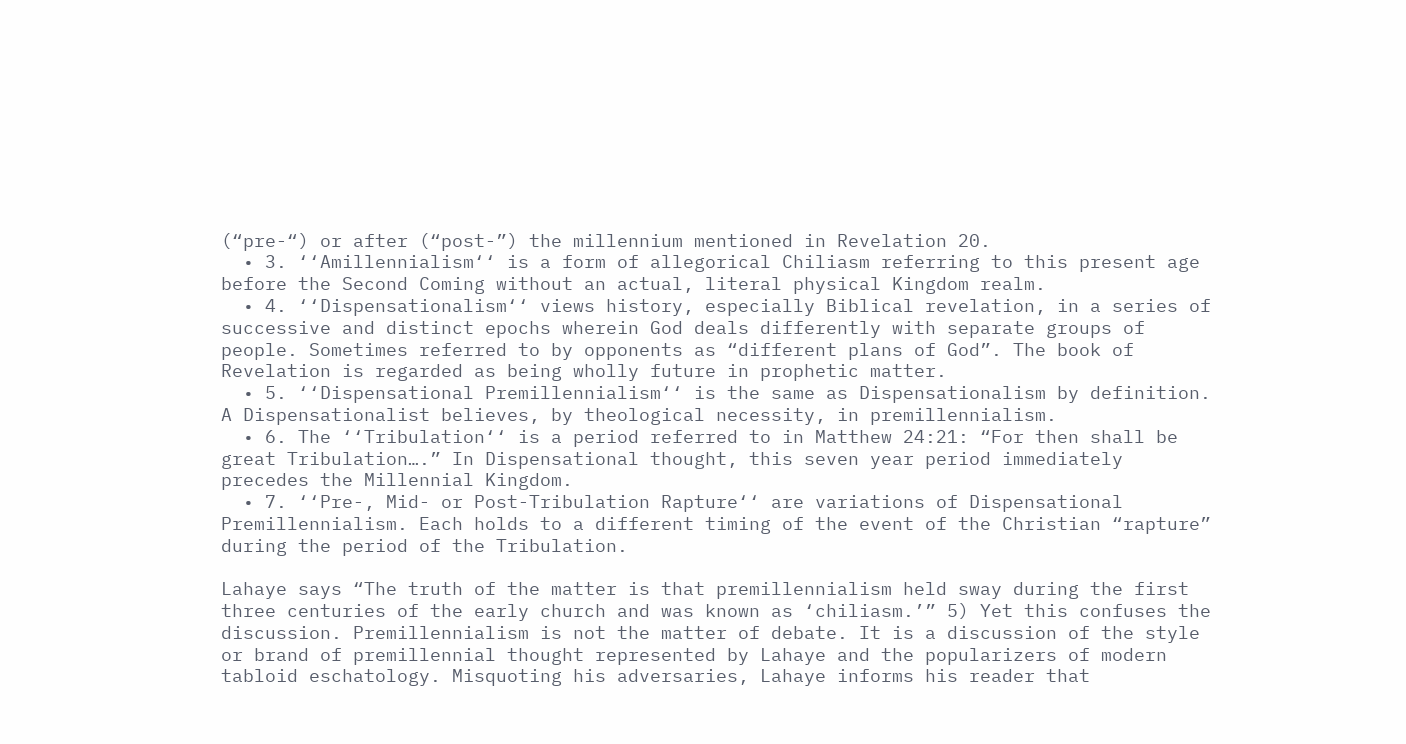(“pre-“) or after (“post-”) the millennium mentioned in Revelation 20.
  • 3. ‘‘Amillennialism‘‘ is a form of allegorical Chiliasm referring to this present age before the Second Coming without an actual, literal physical Kingdom realm.
  • 4. ‘‘Dispensationalism‘‘ views history, especially Biblical revelation, in a series of successive and distinct epochs wherein God deals differently with separate groups of people. Sometimes referred to by opponents as “different plans of God”. The book of Revelation is regarded as being wholly future in prophetic matter.
  • 5. ‘‘Dispensational Premillennialism‘‘ is the same as Dispensationalism by definition. A Dispensationalist believes, by theological necessity, in premillennialism.
  • 6. The ‘‘Tribulation‘‘ is a period referred to in Matthew 24:21: “For then shall be great Tribulation….” In Dispensational thought, this seven year period immediately precedes the Millennial Kingdom.
  • 7. ‘‘Pre-, Mid- or Post-Tribulation Rapture‘‘ are variations of Dispensational Premillennialism. Each holds to a different timing of the event of the Christian “rapture” during the period of the Tribulation.

Lahaye says “The truth of the matter is that premillennialism held sway during the first three centuries of the early church and was known as ‘chiliasm.’” 5) Yet this confuses the discussion. Premillennialism is not the matter of debate. It is a discussion of the style or brand of premillennial thought represented by Lahaye and the popularizers of modern tabloid eschatology. Misquoting his adversaries, Lahaye informs his reader that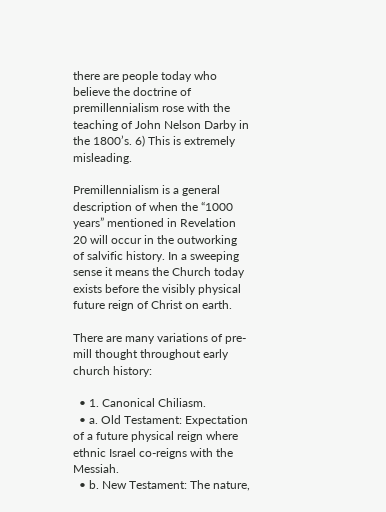there are people today who believe the doctrine of premillennialism rose with the teaching of John Nelson Darby in the 1800’s. 6) This is extremely misleading.

Premillennialism is a general description of when the “1000 years” mentioned in Revelation 20 will occur in the outworking of salvific history. In a sweeping sense it means the Church today exists before the visibly physical future reign of Christ on earth.

There are many variations of pre-mill thought throughout early church history:

  • 1. Canonical Chiliasm.
  • a. Old Testament: Expectation of a future physical reign where ethnic Israel co-reigns with the Messiah.
  • b. New Testament: The nature,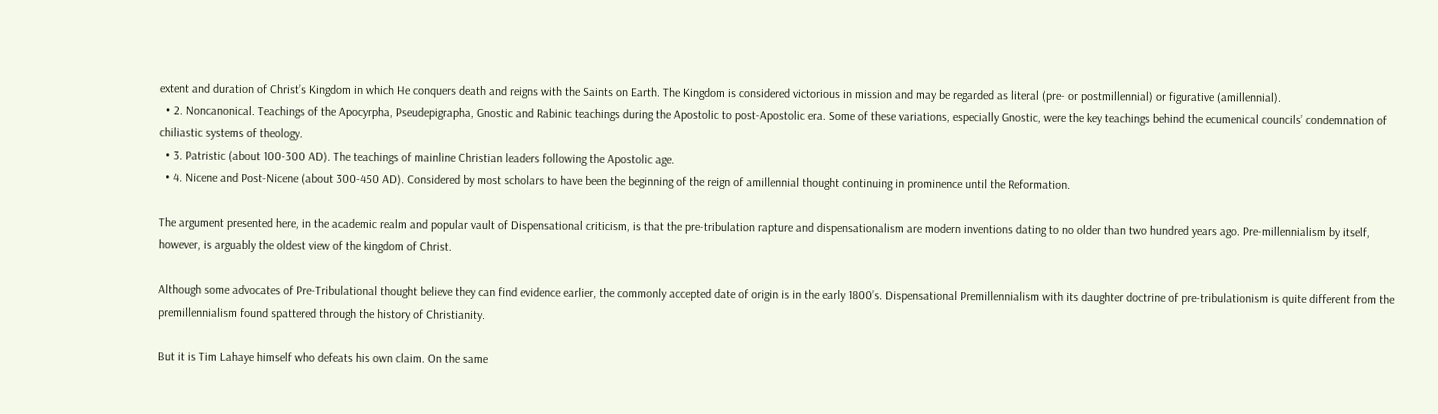extent and duration of Christ’s Kingdom in which He conquers death and reigns with the Saints on Earth. The Kingdom is considered victorious in mission and may be regarded as literal (pre- or postmillennial) or figurative (amillennial).
  • 2. Noncanonical. Teachings of the Apocyrpha, Pseudepigrapha, Gnostic and Rabinic teachings during the Apostolic to post-Apostolic era. Some of these variations, especially Gnostic, were the key teachings behind the ecumenical councils’ condemnation of chiliastic systems of theology.
  • 3. Patristic (about 100-300 AD). The teachings of mainline Christian leaders following the Apostolic age.
  • 4. Nicene and Post-Nicene (about 300-450 AD). Considered by most scholars to have been the beginning of the reign of amillennial thought continuing in prominence until the Reformation.

The argument presented here, in the academic realm and popular vault of Dispensational criticism, is that the pre-tribulation rapture and dispensationalism are modern inventions dating to no older than two hundred years ago. Pre-millennialism by itself, however, is arguably the oldest view of the kingdom of Christ.

Although some advocates of Pre-Tribulational thought believe they can find evidence earlier, the commonly accepted date of origin is in the early 1800’s. Dispensational Premillennialism with its daughter doctrine of pre-tribulationism is quite different from the premillennialism found spattered through the history of Christianity.

But it is Tim Lahaye himself who defeats his own claim. On the same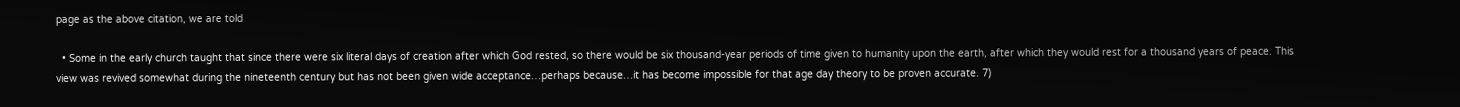page as the above citation, we are told

  • Some in the early church taught that since there were six literal days of creation after which God rested, so there would be six thousand-year periods of time given to humanity upon the earth, after which they would rest for a thousand years of peace. This view was revived somewhat during the nineteenth century but has not been given wide acceptance…perhaps because…it has become impossible for that age day theory to be proven accurate. 7)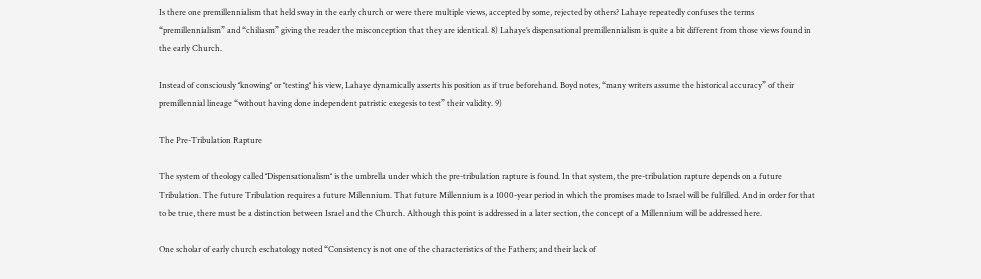Is there one premillennialism that held sway in the early church or were there multiple views, accepted by some, rejected by others? Lahaye repeatedly confuses the terms “premillennialism” and “chiliasm” giving the reader the misconception that they are identical. 8) Lahaye’s dispensational premillennialism is quite a bit different from those views found in the early Church.

Instead of consciously ‘‘knowing‘‘ or ‘‘testing‘‘ his view, Lahaye dynamically asserts his position as if true beforehand. Boyd notes, “many writers assume the historical accuracy” of their premillennial lineage “without having done independent patristic exegesis to test” their validity. 9)

The Pre-Tribulation Rapture

The system of theology called ‘‘Dispensationalism‘‘ is the umbrella under which the pre-tribulation rapture is found. In that system, the pre-tribulation rapture depends on a future Tribulation. The future Tribulation requires a future Millennium. That future Millennium is a 1000-year period in which the promises made to Israel will be fulfilled. And in order for that to be true, there must be a distinction between Israel and the Church. Although this point is addressed in a later section, the concept of a Millennium will be addressed here.

One scholar of early church eschatology noted “Consistency is not one of the characteristics of the Fathers; and their lack of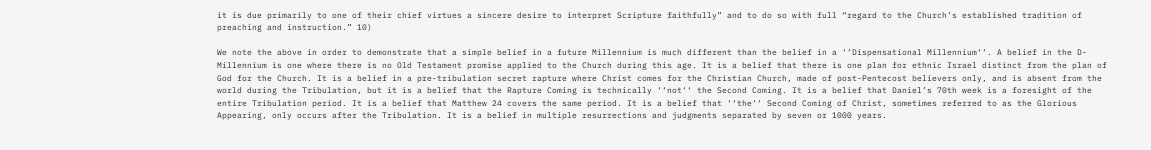it is due primarily to one of their chief virtues a sincere desire to interpret Scripture faithfully” and to do so with full “regard to the Church’s established tradition of preaching and instruction.” 10)

We note the above in order to demonstrate that a simple belief in a future Millennium is much different than the belief in a ‘‘Dispensational Millennium‘‘. A belief in the D-Millennium is one where there is no Old Testament promise applied to the Church during this age. It is a belief that there is one plan for ethnic Israel distinct from the plan of God for the Church. It is a belief in a pre-tribulation secret rapture where Christ comes for the Christian Church, made of post-Pentecost believers only, and is absent from the world during the Tribulation, but it is a belief that the Rapture Coming is technically ‘‘not‘‘ the Second Coming. It is a belief that Daniel’s 70th week is a foresight of the entire Tribulation period. It is a belief that Matthew 24 covers the same period. It is a belief that ‘‘the‘‘ Second Coming of Christ, sometimes referred to as the Glorious Appearing, only occurs after the Tribulation. It is a belief in multiple resurrections and judgments separated by seven or 1000 years.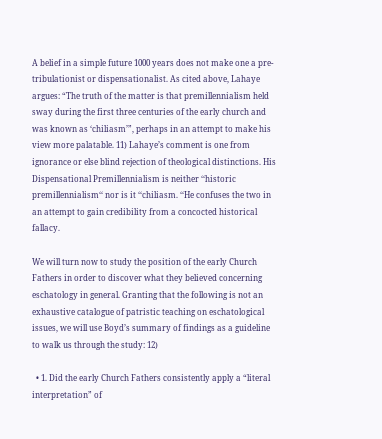A belief in a simple future 1000 years does not make one a pre-tribulationist or dispensationalist. As cited above, Lahaye argues: “The truth of the matter is that premillennialism held sway during the first three centuries of the early church and was known as ‘chiliasm’”, perhaps in an attempt to make his view more palatable. 11) Lahaye’s comment is one from ignorance or else blind rejection of theological distinctions. His Dispensational Premillennialism is neither ‘‘historic premillennialism‘‘ nor is it ‘‘chiliasm. ‘‘He confuses the two in an attempt to gain credibility from a concocted historical fallacy.

We will turn now to study the position of the early Church Fathers in order to discover what they believed concerning eschatology in general. Granting that the following is not an exhaustive catalogue of patristic teaching on eschatological issues, we will use Boyd’s summary of findings as a guideline to walk us through the study: 12)

  • 1. Did the early Church Fathers consistently apply a “literal interpretation” of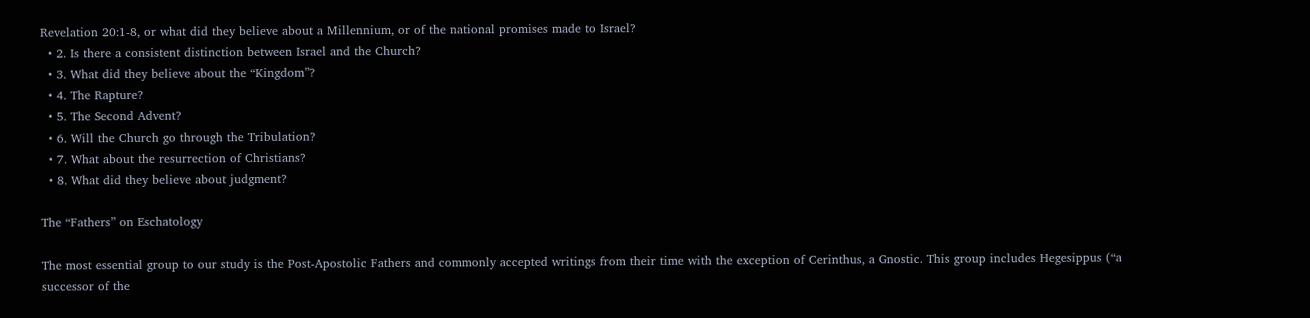Revelation 20:1-8, or what did they believe about a Millennium, or of the national promises made to Israel?
  • 2. Is there a consistent distinction between Israel and the Church?
  • 3. What did they believe about the “Kingdom”?
  • 4. The Rapture?
  • 5. The Second Advent?
  • 6. Will the Church go through the Tribulation?
  • 7. What about the resurrection of Christians?
  • 8. What did they believe about judgment?

The “Fathers” on Eschatology

The most essential group to our study is the Post-Apostolic Fathers and commonly accepted writings from their time with the exception of Cerinthus, a Gnostic. This group includes Hegesippus (“a successor of the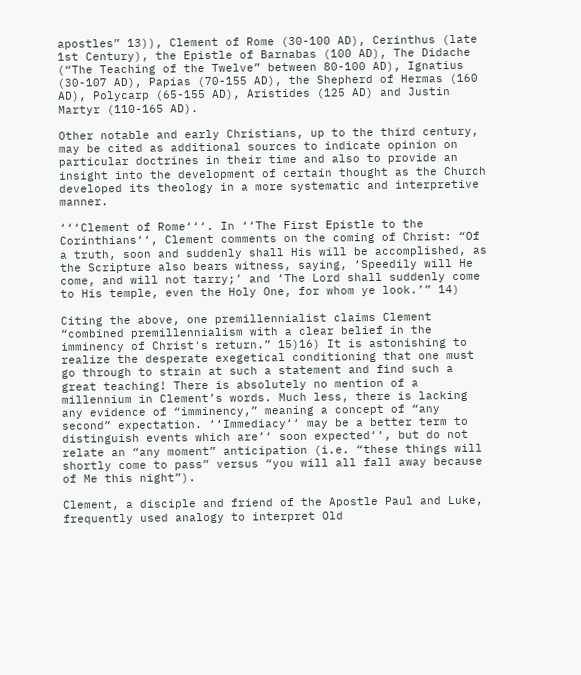apostles” 13)), Clement of Rome (30-100 AD), Cerinthus (late 1st Century), the Epistle of Barnabas (100 AD), The Didache (“The Teaching of the Twelve” between 80-100 AD), Ignatius (30-107 AD), Papias (70-155 AD), the Shepherd of Hermas (160 AD), Polycarp (65-155 AD), Aristides (125 AD) and Justin Martyr (110-165 AD).

Other notable and early Christians, up to the third century, may be cited as additional sources to indicate opinion on particular doctrines in their time and also to provide an insight into the development of certain thought as the Church developed its theology in a more systematic and interpretive manner.

‘‘‘Clement of Rome‘‘‘. In ‘‘The First Epistle to the Corinthians‘‘, Clement comments on the coming of Christ: “Of a truth, soon and suddenly shall His will be accomplished, as the Scripture also bears witness, saying, ‘Speedily will He come, and will not tarry;’ and ‘The Lord shall suddenly come to His temple, even the Holy One, for whom ye look.’” 14)

Citing the above, one premillennialist claims Clement “combined premillennialism with a clear belief in the imminency of Christ's return.” 15)16) It is astonishing to realize the desperate exegetical conditioning that one must go through to strain at such a statement and find such a great teaching! There is absolutely no mention of a millennium in Clement’s words. Much less, there is lacking any evidence of “imminency,” meaning a concept of “any second” expectation. ‘‘Immediacy‘‘ may be a better term to distinguish events which are’‘ soon expected‘‘, but do not relate an “any moment” anticipation (i.e. “these things will shortly come to pass” versus “you will all fall away because of Me this night”).

Clement, a disciple and friend of the Apostle Paul and Luke, frequently used analogy to interpret Old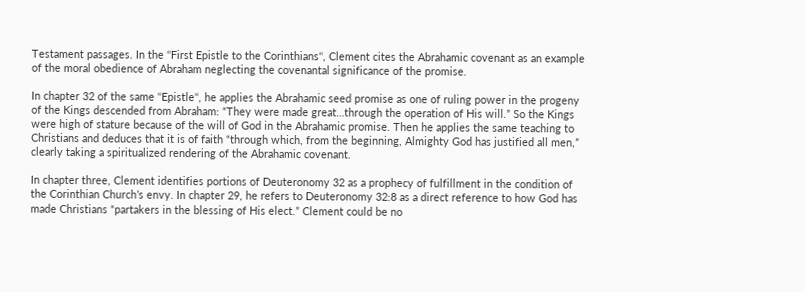Testament passages. In the ‘‘First Epistle to the Corinthians‘‘, Clement cites the Abrahamic covenant as an example of the moral obedience of Abraham neglecting the covenantal significance of the promise.

In chapter 32 of the same ‘‘Epistle‘‘, he applies the Abrahamic seed promise as one of ruling power in the progeny of the Kings descended from Abraham: “They were made great…through the operation of His will.” So the Kings were high of stature because of the will of God in the Abrahamic promise. Then he applies the same teaching to Christians and deduces that it is of faith “through which, from the beginning, Almighty God has justified all men,” clearly taking a spiritualized rendering of the Abrahamic covenant.

In chapter three, Clement identifies portions of Deuteronomy 32 as a prophecy of fulfillment in the condition of the Corinthian Church’s envy. In chapter 29, he refers to Deuteronomy 32:8 as a direct reference to how God has made Christians “partakers in the blessing of His elect.” Clement could be no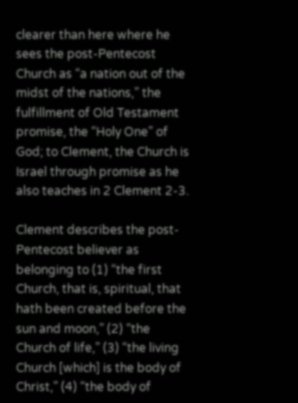clearer than here where he sees the post-Pentecost Church as “a nation out of the midst of the nations,” the fulfillment of Old Testament promise, the “Holy One” of God; to Clement, the Church is Israel through promise as he also teaches in 2 Clement 2-3.

Clement describes the post-Pentecost believer as belonging to (1) “the first Church, that is, spiritual, that hath been created before the sun and moon,” (2) “the Church of life,” (3) “the living Church [which] is the body of Christ,” (4) “the body of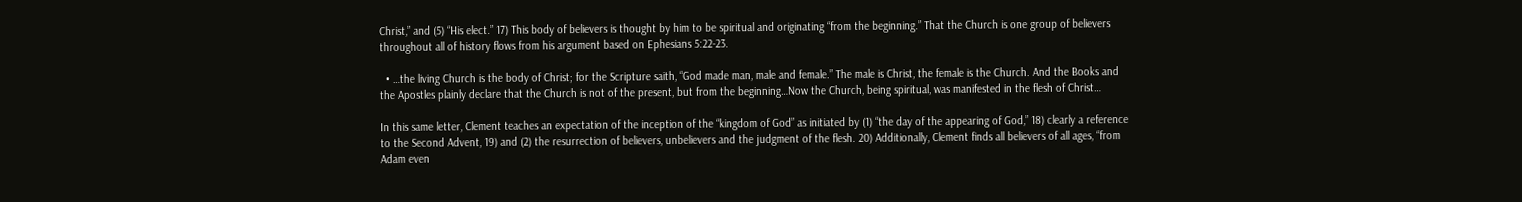Christ,” and (5) “His elect.” 17) This body of believers is thought by him to be spiritual and originating “from the beginning.” That the Church is one group of believers throughout all of history flows from his argument based on Ephesians 5:22-23.

  • …the living Church is the body of Christ; for the Scripture saith, “God made man, male and female.” The male is Christ, the female is the Church. And the Books and the Apostles plainly declare that the Church is not of the present, but from the beginning…Now the Church, being spiritual, was manifested in the flesh of Christ…

In this same letter, Clement teaches an expectation of the inception of the “kingdom of God” as initiated by (1) “the day of the appearing of God,” 18) clearly a reference to the Second Advent, 19) and (2) the resurrection of believers, unbelievers and the judgment of the flesh. 20) Additionally, Clement finds all believers of all ages, “from Adam even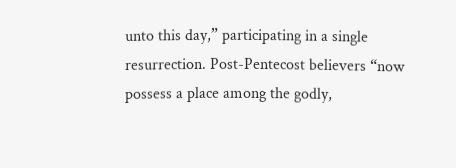unto this day,” participating in a single resurrection. Post-Pentecost believers “now possess a place among the godly,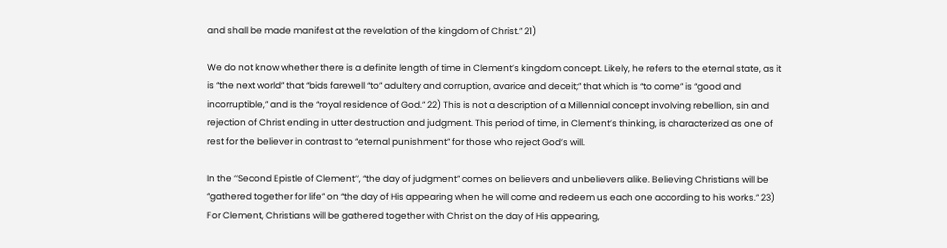and shall be made manifest at the revelation of the kingdom of Christ.” 21)

We do not know whether there is a definite length of time in Clement’s kingdom concept. Likely, he refers to the eternal state, as it is “the next world” that “bids farewell “to” adultery and corruption, avarice and deceit;” that which is “to come” is “good and incorruptible,” and is the “royal residence of God.” 22) This is not a description of a Millennial concept involving rebellion, sin and rejection of Christ ending in utter destruction and judgment. This period of time, in Clement’s thinking, is characterized as one of rest for the believer in contrast to “eternal punishment” for those who reject God’s will.

In the ‘‘Second Epistle of Clement‘‘, “the day of judgment” comes on believers and unbelievers alike. Believing Christians will be “gathered together for life” on “the day of His appearing when he will come and redeem us each one according to his works.” 23) For Clement, Christians will be gathered together with Christ on the day of His appearing,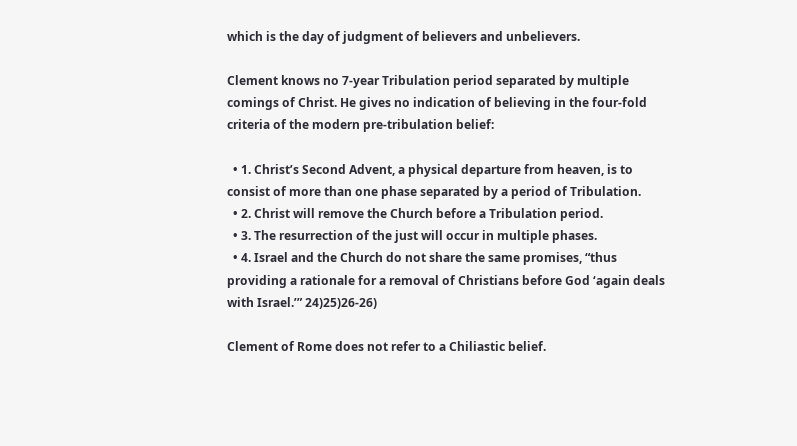which is the day of judgment of believers and unbelievers.

Clement knows no 7-year Tribulation period separated by multiple comings of Christ. He gives no indication of believing in the four-fold criteria of the modern pre-tribulation belief:

  • 1. Christ’s Second Advent, a physical departure from heaven, is to consist of more than one phase separated by a period of Tribulation.
  • 2. Christ will remove the Church before a Tribulation period.
  • 3. The resurrection of the just will occur in multiple phases.
  • 4. Israel and the Church do not share the same promises, “thus providing a rationale for a removal of Christians before God ‘again deals with Israel.’” 24)25)26-26)

Clement of Rome does not refer to a Chiliastic belief.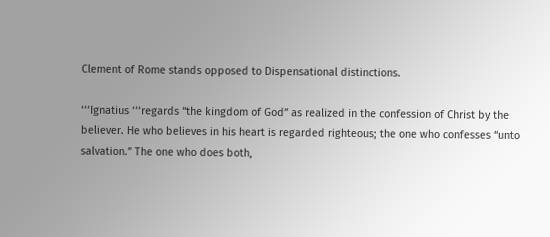Clement of Rome stands opposed to Dispensational distinctions.

‘‘‘Ignatius ‘‘‘regards “the kingdom of God” as realized in the confession of Christ by the believer. He who believes in his heart is regarded righteous; the one who confesses “unto salvation.” The one who does both,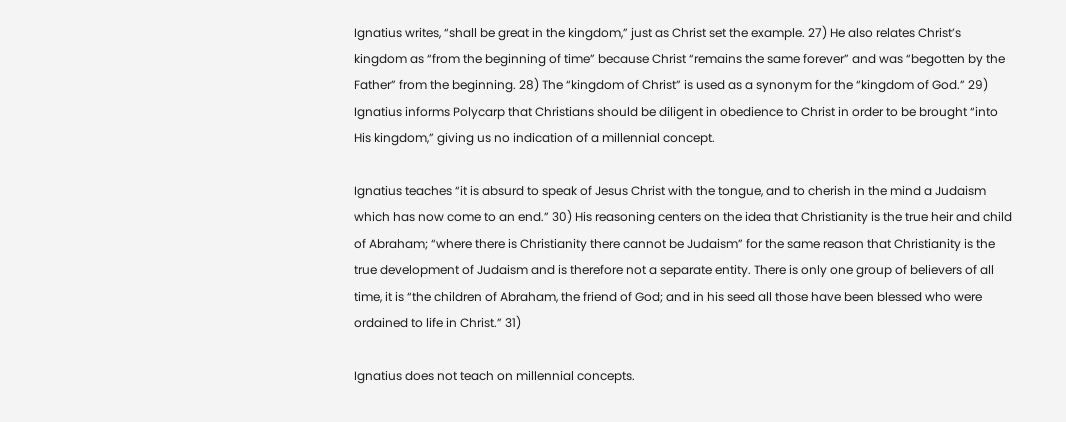Ignatius writes, “shall be great in the kingdom,” just as Christ set the example. 27) He also relates Christ’s kingdom as “from the beginning of time” because Christ “remains the same forever” and was “begotten by the Father” from the beginning. 28) The “kingdom of Christ” is used as a synonym for the “kingdom of God.” 29) Ignatius informs Polycarp that Christians should be diligent in obedience to Christ in order to be brought “into His kingdom,” giving us no indication of a millennial concept.

Ignatius teaches “it is absurd to speak of Jesus Christ with the tongue, and to cherish in the mind a Judaism which has now come to an end.” 30) His reasoning centers on the idea that Christianity is the true heir and child of Abraham; “where there is Christianity there cannot be Judaism” for the same reason that Christianity is the true development of Judaism and is therefore not a separate entity. There is only one group of believers of all time, it is “the children of Abraham, the friend of God; and in his seed all those have been blessed who were ordained to life in Christ.” 31)

Ignatius does not teach on millennial concepts.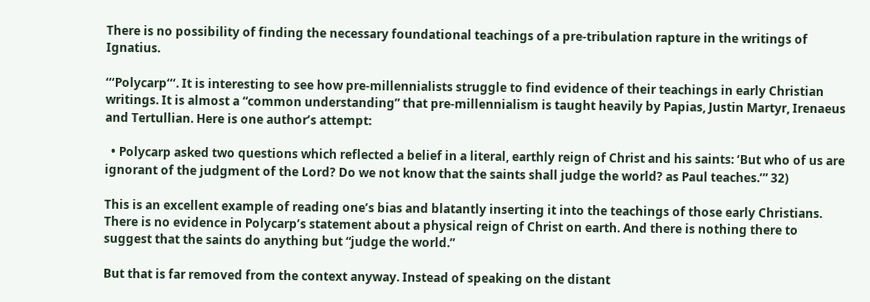There is no possibility of finding the necessary foundational teachings of a pre-tribulation rapture in the writings of Ignatius.

‘‘‘Polycarp‘‘‘. It is interesting to see how pre-millennialists struggle to find evidence of their teachings in early Christian writings. It is almost a “common understanding” that pre-millennialism is taught heavily by Papias, Justin Martyr, Irenaeus and Tertullian. Here is one author’s attempt:

  • Polycarp asked two questions which reflected a belief in a literal, earthly reign of Christ and his saints: ‘But who of us are ignorant of the judgment of the Lord? Do we not know that the saints shall judge the world? as Paul teaches.’” 32)

This is an excellent example of reading one’s bias and blatantly inserting it into the teachings of those early Christians. There is no evidence in Polycarp’s statement about a physical reign of Christ on earth. And there is nothing there to suggest that the saints do anything but “judge the world.”

But that is far removed from the context anyway. Instead of speaking on the distant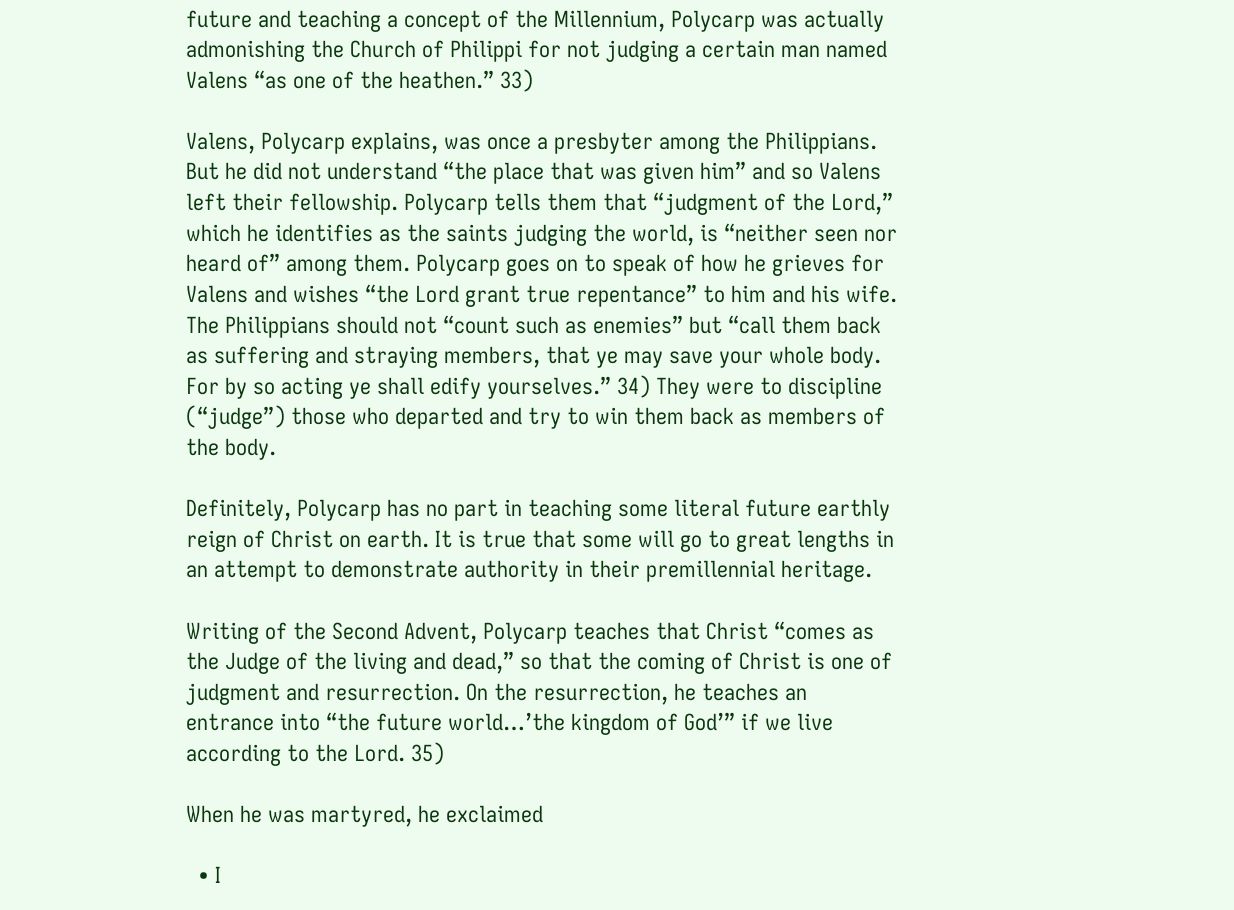future and teaching a concept of the Millennium, Polycarp was actually admonishing the Church of Philippi for not judging a certain man named Valens “as one of the heathen.” 33)

Valens, Polycarp explains, was once a presbyter among the Philippians. But he did not understand “the place that was given him” and so Valens left their fellowship. Polycarp tells them that “judgment of the Lord,” which he identifies as the saints judging the world, is “neither seen nor heard of” among them. Polycarp goes on to speak of how he grieves for Valens and wishes “the Lord grant true repentance” to him and his wife. The Philippians should not “count such as enemies” but “call them back as suffering and straying members, that ye may save your whole body. For by so acting ye shall edify yourselves.” 34) They were to discipline (“judge”) those who departed and try to win them back as members of the body.

Definitely, Polycarp has no part in teaching some literal future earthly reign of Christ on earth. It is true that some will go to great lengths in an attempt to demonstrate authority in their premillennial heritage.

Writing of the Second Advent, Polycarp teaches that Christ “comes as the Judge of the living and dead,” so that the coming of Christ is one of judgment and resurrection. On the resurrection, he teaches an entrance into “the future world…’the kingdom of God’” if we live according to the Lord. 35)

When he was martyred, he exclaimed

  • I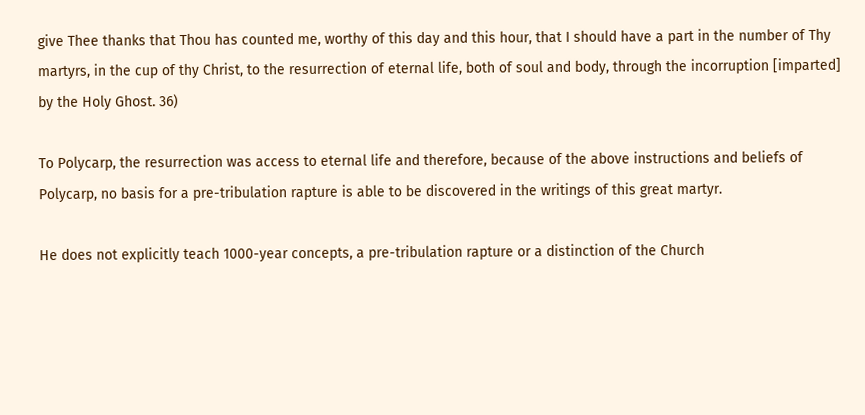give Thee thanks that Thou has counted me, worthy of this day and this hour, that I should have a part in the number of Thy martyrs, in the cup of thy Christ, to the resurrection of eternal life, both of soul and body, through the incorruption [imparted] by the Holy Ghost. 36)

To Polycarp, the resurrection was access to eternal life and therefore, because of the above instructions and beliefs of Polycarp, no basis for a pre-tribulation rapture is able to be discovered in the writings of this great martyr.

He does not explicitly teach 1000-year concepts, a pre-tribulation rapture or a distinction of the Church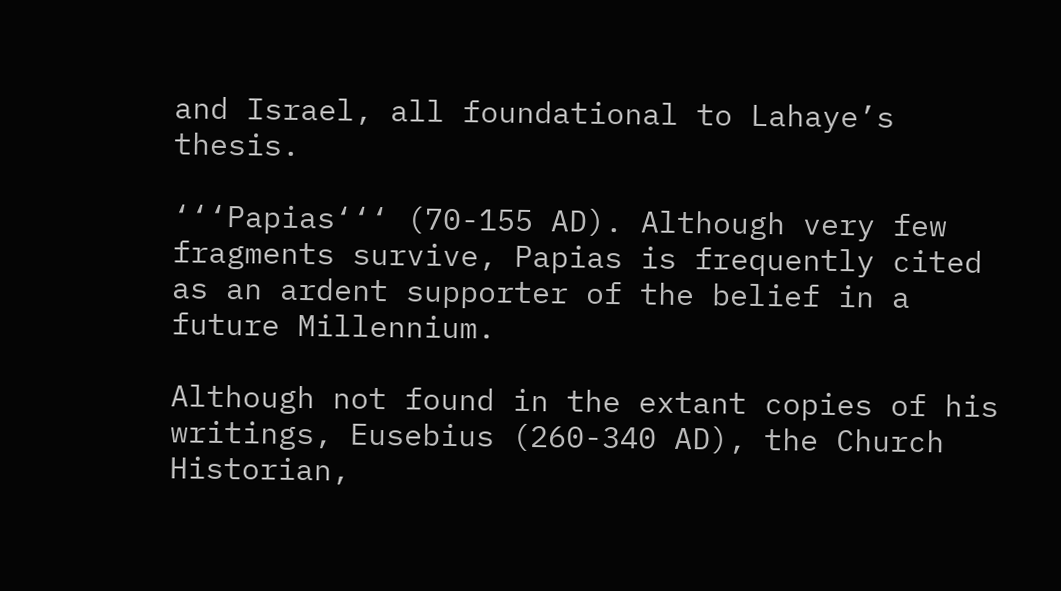and Israel, all foundational to Lahaye’s thesis.

‘‘‘Papias‘‘‘ (70-155 AD). Although very few fragments survive, Papias is frequently cited as an ardent supporter of the belief in a future Millennium.

Although not found in the extant copies of his writings, Eusebius (260-340 AD), the Church Historian,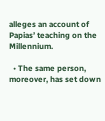alleges an account of Papias’ teaching on the Millennium.

  • The same person, moreover, has set down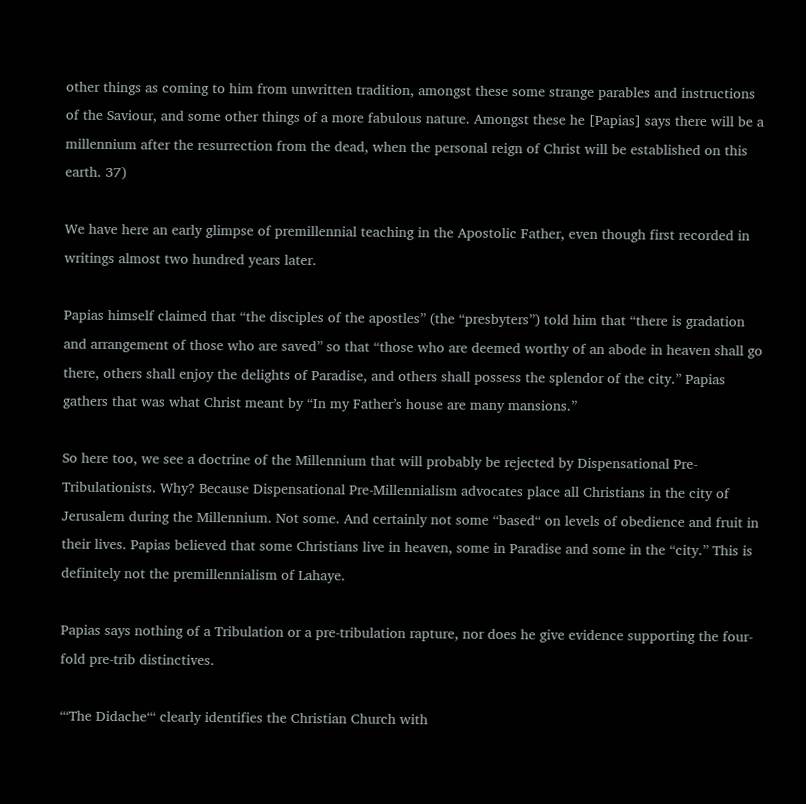other things as coming to him from unwritten tradition, amongst these some strange parables and instructions of the Saviour, and some other things of a more fabulous nature. Amongst these he [Papias] says there will be a millennium after the resurrection from the dead, when the personal reign of Christ will be established on this earth. 37)

We have here an early glimpse of premillennial teaching in the Apostolic Father, even though first recorded in writings almost two hundred years later.

Papias himself claimed that “the disciples of the apostles” (the “presbyters”) told him that “there is gradation and arrangement of those who are saved” so that “those who are deemed worthy of an abode in heaven shall go there, others shall enjoy the delights of Paradise, and others shall possess the splendor of the city.” Papias gathers that was what Christ meant by “In my Father’s house are many mansions.”

So here too, we see a doctrine of the Millennium that will probably be rejected by Dispensational Pre-Tribulationists. Why? Because Dispensational Pre-Millennialism advocates place all Christians in the city of Jerusalem during the Millennium. Not some. And certainly not some ‘‘based‘‘ on levels of obedience and fruit in their lives. Papias believed that some Christians live in heaven, some in Paradise and some in the “city.” This is definitely not the premillennialism of Lahaye.

Papias says nothing of a Tribulation or a pre-tribulation rapture, nor does he give evidence supporting the four-fold pre-trib distinctives.

‘‘‘The Didache‘‘‘ clearly identifies the Christian Church with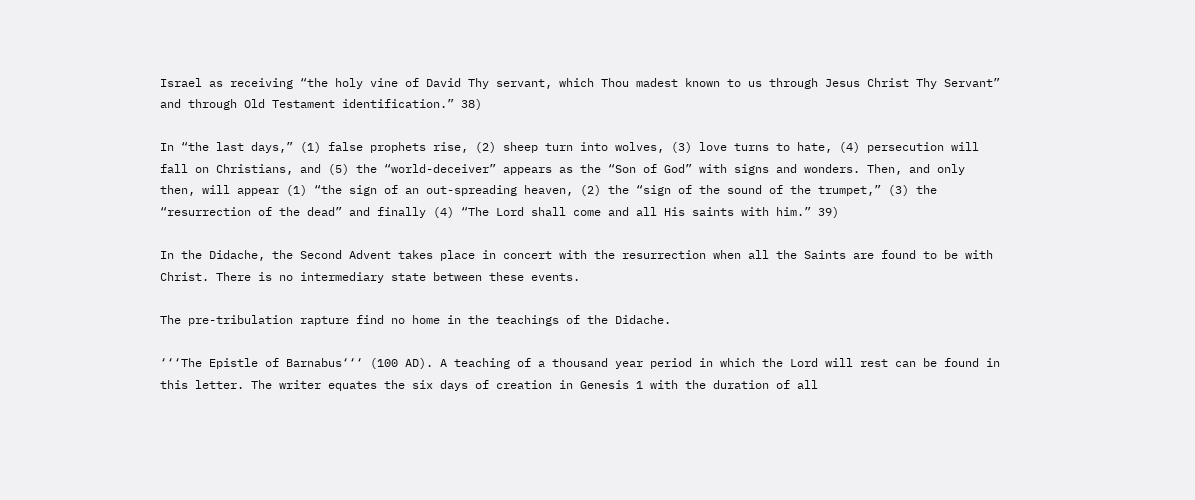Israel as receiving “the holy vine of David Thy servant, which Thou madest known to us through Jesus Christ Thy Servant” and through Old Testament identification.” 38)

In “the last days,” (1) false prophets rise, (2) sheep turn into wolves, (3) love turns to hate, (4) persecution will fall on Christians, and (5) the “world-deceiver” appears as the “Son of God” with signs and wonders. Then, and only then, will appear (1) “the sign of an out-spreading heaven, (2) the “sign of the sound of the trumpet,” (3) the “resurrection of the dead” and finally (4) “The Lord shall come and all His saints with him.” 39)

In the Didache, the Second Advent takes place in concert with the resurrection when all the Saints are found to be with Christ. There is no intermediary state between these events.

The pre-tribulation rapture find no home in the teachings of the Didache.

‘‘‘The Epistle of Barnabus‘‘‘ (100 AD). A teaching of a thousand year period in which the Lord will rest can be found in this letter. The writer equates the six days of creation in Genesis 1 with the duration of all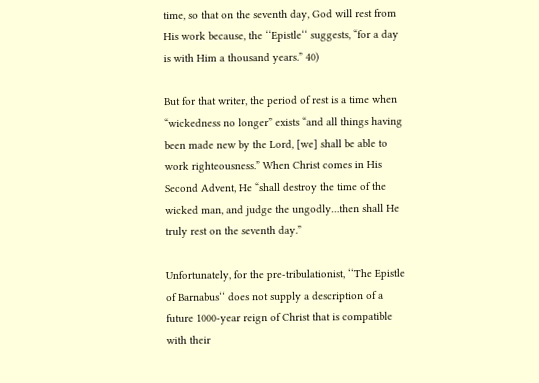time, so that on the seventh day, God will rest from His work because, the ‘‘Epistle‘‘ suggests, “for a day is with Him a thousand years.” 40)

But for that writer, the period of rest is a time when “wickedness no longer” exists “and all things having been made new by the Lord, [we] shall be able to work righteousness.” When Christ comes in His Second Advent, He “shall destroy the time of the wicked man, and judge the ungodly…then shall He truly rest on the seventh day.”

Unfortunately, for the pre-tribulationist, ‘‘The Epistle of Barnabus‘‘ does not supply a description of a future 1000-year reign of Christ that is compatible with their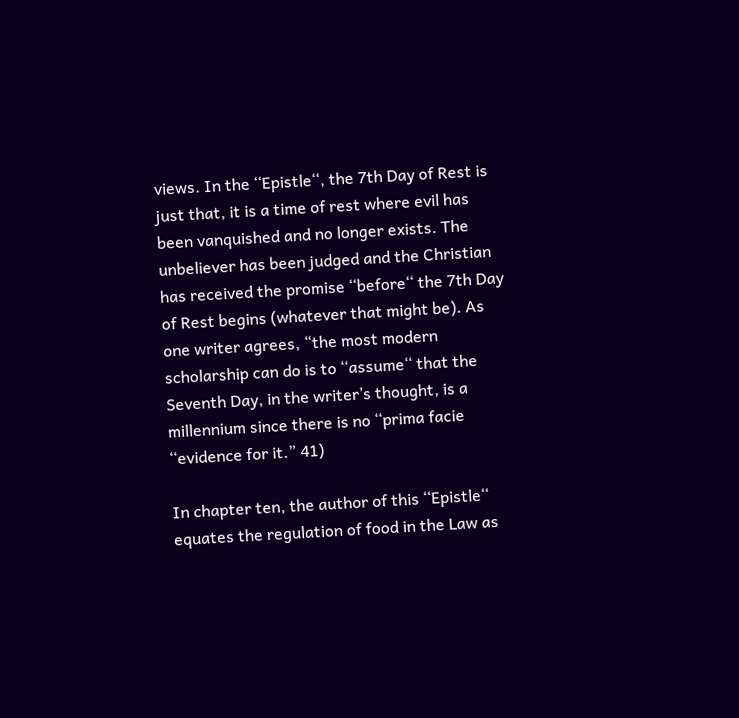views. In the ‘‘Epistle‘‘, the 7th Day of Rest is just that, it is a time of rest where evil has been vanquished and no longer exists. The unbeliever has been judged and the Christian has received the promise ‘‘before‘‘ the 7th Day of Rest begins (whatever that might be). As one writer agrees, “the most modern scholarship can do is to ‘‘assume‘‘ that the Seventh Day, in the writer’s thought, is a millennium since there is no ‘‘prima facie ‘‘evidence for it.” 41)

In chapter ten, the author of this ‘‘Epistle‘‘ equates the regulation of food in the Law as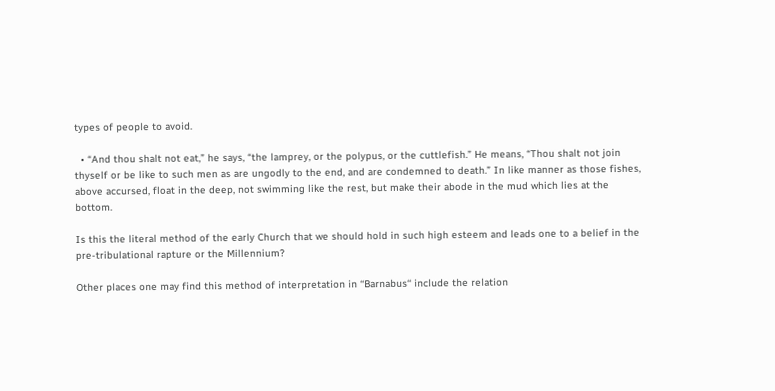types of people to avoid.

  • “And thou shalt not eat,” he says, “the lamprey, or the polypus, or the cuttlefish.” He means, “Thou shalt not join thyself or be like to such men as are ungodly to the end, and are condemned to death.” In like manner as those fishes, above accursed, float in the deep, not swimming like the rest, but make their abode in the mud which lies at the bottom.

Is this the literal method of the early Church that we should hold in such high esteem and leads one to a belief in the pre-tribulational rapture or the Millennium?

Other places one may find this method of interpretation in ‘‘Barnabus‘‘ include the relation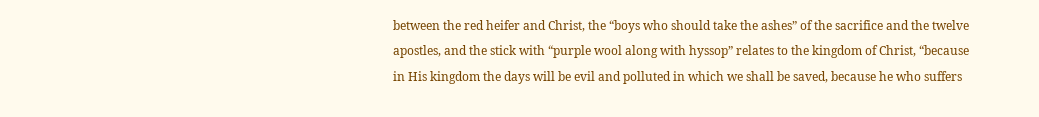between the red heifer and Christ, the “boys who should take the ashes” of the sacrifice and the twelve apostles, and the stick with “purple wool along with hyssop” relates to the kingdom of Christ, “because in His kingdom the days will be evil and polluted in which we shall be saved, because he who suffers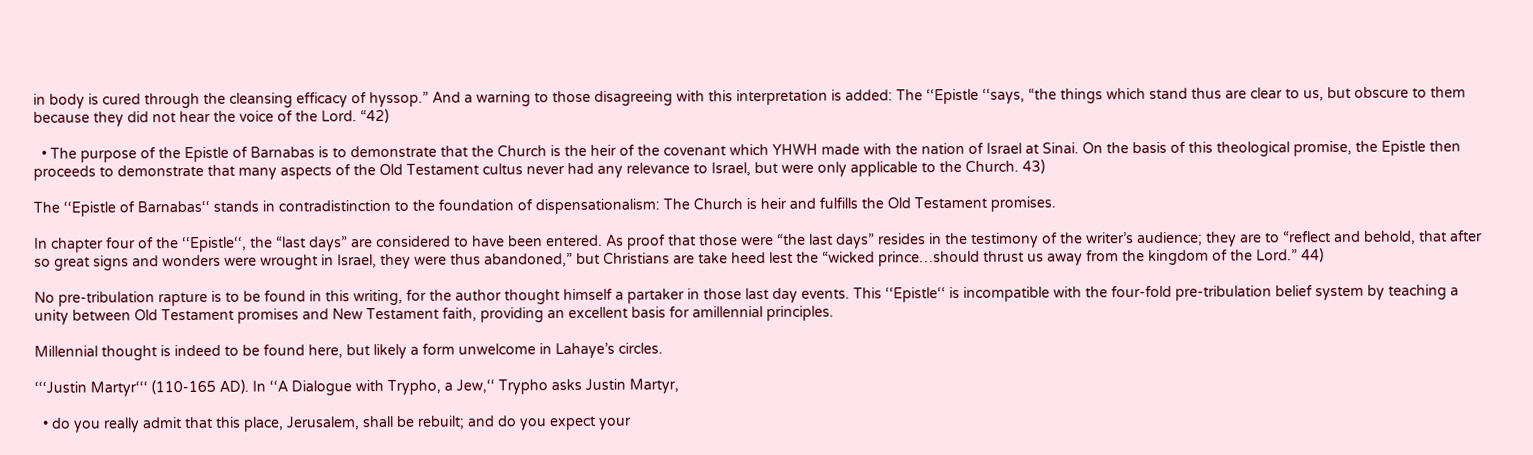in body is cured through the cleansing efficacy of hyssop.” And a warning to those disagreeing with this interpretation is added: The ‘‘Epistle ‘‘says, “the things which stand thus are clear to us, but obscure to them because they did not hear the voice of the Lord. “42)

  • The purpose of the Epistle of Barnabas is to demonstrate that the Church is the heir of the covenant which YHWH made with the nation of Israel at Sinai. On the basis of this theological promise, the Epistle then proceeds to demonstrate that many aspects of the Old Testament cultus never had any relevance to Israel, but were only applicable to the Church. 43)

The ‘‘Epistle of Barnabas‘‘ stands in contradistinction to the foundation of dispensationalism: The Church is heir and fulfills the Old Testament promises.

In chapter four of the ‘‘Epistle‘‘, the “last days” are considered to have been entered. As proof that those were “the last days” resides in the testimony of the writer’s audience; they are to “reflect and behold, that after so great signs and wonders were wrought in Israel, they were thus abandoned,” but Christians are take heed lest the “wicked prince…should thrust us away from the kingdom of the Lord.” 44)

No pre-tribulation rapture is to be found in this writing, for the author thought himself a partaker in those last day events. This ‘‘Epistle‘‘ is incompatible with the four-fold pre-tribulation belief system by teaching a unity between Old Testament promises and New Testament faith, providing an excellent basis for amillennial principles.

Millennial thought is indeed to be found here, but likely a form unwelcome in Lahaye’s circles.

‘‘‘Justin Martyr‘‘‘ (110-165 AD). In ‘‘A Dialogue with Trypho, a Jew,‘‘ Trypho asks Justin Martyr,

  • do you really admit that this place, Jerusalem, shall be rebuilt; and do you expect your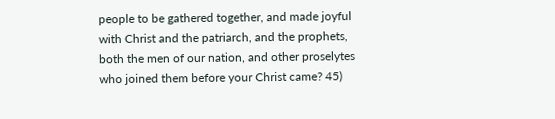people to be gathered together, and made joyful with Christ and the patriarch, and the prophets, both the men of our nation, and other proselytes who joined them before your Christ came? 45)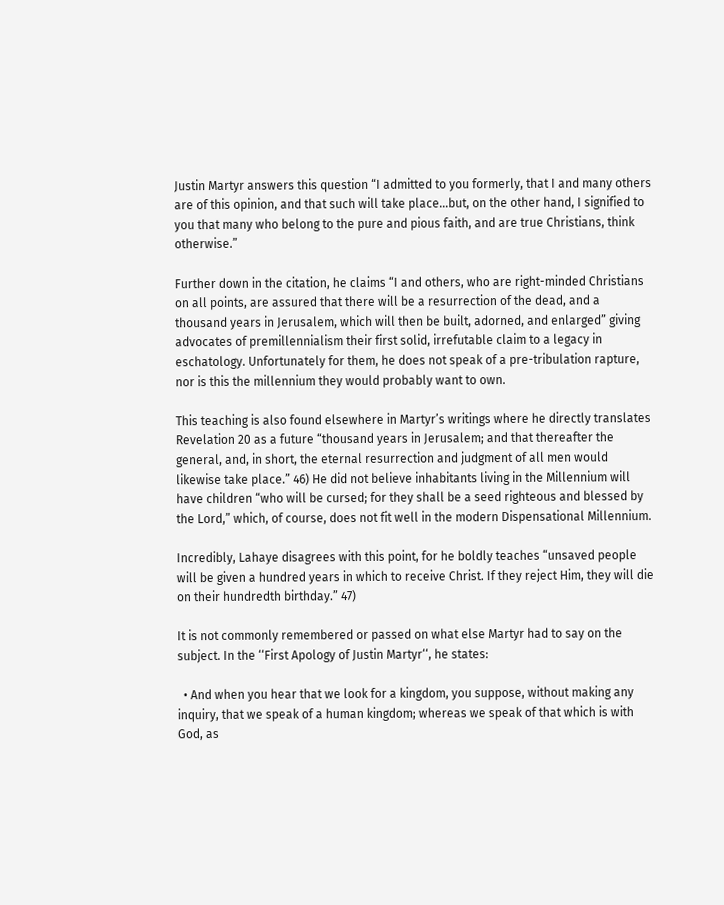Justin Martyr answers this question “I admitted to you formerly, that I and many others are of this opinion, and that such will take place…but, on the other hand, I signified to you that many who belong to the pure and pious faith, and are true Christians, think otherwise.”

Further down in the citation, he claims “I and others, who are right-minded Christians on all points, are assured that there will be a resurrection of the dead, and a thousand years in Jerusalem, which will then be built, adorned, and enlarged” giving advocates of premillennialism their first solid, irrefutable claim to a legacy in eschatology. Unfortunately for them, he does not speak of a pre-tribulation rapture, nor is this the millennium they would probably want to own.

This teaching is also found elsewhere in Martyr’s writings where he directly translates Revelation 20 as a future “thousand years in Jerusalem; and that thereafter the general, and, in short, the eternal resurrection and judgment of all men would likewise take place.” 46) He did not believe inhabitants living in the Millennium will have children “who will be cursed; for they shall be a seed righteous and blessed by the Lord,” which, of course, does not fit well in the modern Dispensational Millennium.

Incredibly, Lahaye disagrees with this point, for he boldly teaches “unsaved people will be given a hundred years in which to receive Christ. If they reject Him, they will die on their hundredth birthday.” 47)

It is not commonly remembered or passed on what else Martyr had to say on the subject. In the ‘‘First Apology of Justin Martyr‘‘, he states:

  • And when you hear that we look for a kingdom, you suppose, without making any inquiry, that we speak of a human kingdom; whereas we speak of that which is with God, as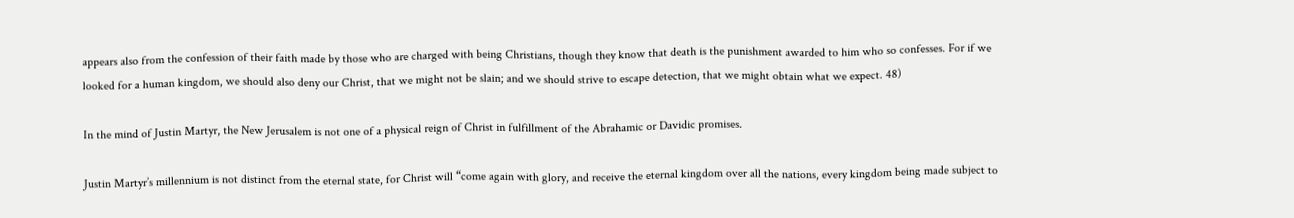appears also from the confession of their faith made by those who are charged with being Christians, though they know that death is the punishment awarded to him who so confesses. For if we looked for a human kingdom, we should also deny our Christ, that we might not be slain; and we should strive to escape detection, that we might obtain what we expect. 48)

In the mind of Justin Martyr, the New Jerusalem is not one of a physical reign of Christ in fulfillment of the Abrahamic or Davidic promises.

Justin Martyr’s millennium is not distinct from the eternal state, for Christ will “come again with glory, and receive the eternal kingdom over all the nations, every kingdom being made subject to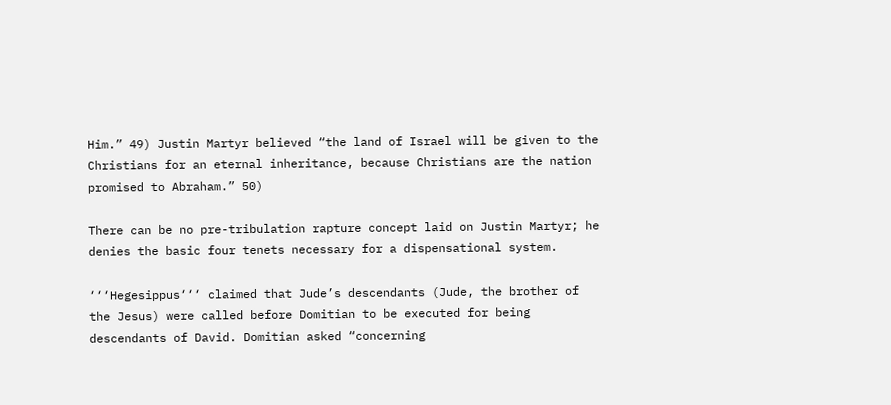Him.” 49) Justin Martyr believed “the land of Israel will be given to the Christians for an eternal inheritance, because Christians are the nation promised to Abraham.” 50)

There can be no pre-tribulation rapture concept laid on Justin Martyr; he denies the basic four tenets necessary for a dispensational system.

‘‘‘Hegesippus‘‘‘ claimed that Jude’s descendants (Jude, the brother of the Jesus) were called before Domitian to be executed for being descendants of David. Domitian asked “concerning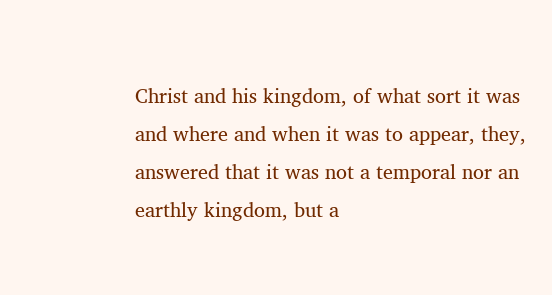Christ and his kingdom, of what sort it was and where and when it was to appear, they, answered that it was not a temporal nor an earthly kingdom, but a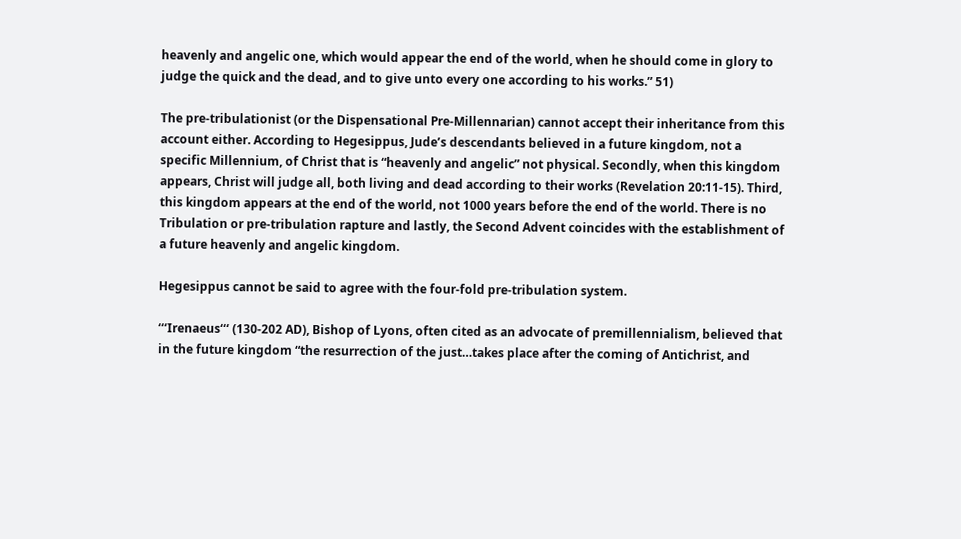heavenly and angelic one, which would appear the end of the world, when he should come in glory to judge the quick and the dead, and to give unto every one according to his works.” 51)

The pre-tribulationist (or the Dispensational Pre-Millennarian) cannot accept their inheritance from this account either. According to Hegesippus, Jude’s descendants believed in a future kingdom, not a specific Millennium, of Christ that is “heavenly and angelic” not physical. Secondly, when this kingdom appears, Christ will judge all, both living and dead according to their works (Revelation 20:11-15). Third, this kingdom appears at the end of the world, not 1000 years before the end of the world. There is no Tribulation or pre-tribulation rapture and lastly, the Second Advent coincides with the establishment of a future heavenly and angelic kingdom.

Hegesippus cannot be said to agree with the four-fold pre-tribulation system.

‘‘‘Irenaeus‘‘‘ (130-202 AD), Bishop of Lyons, often cited as an advocate of premillennialism, believed that in the future kingdom “the resurrection of the just…takes place after the coming of Antichrist, and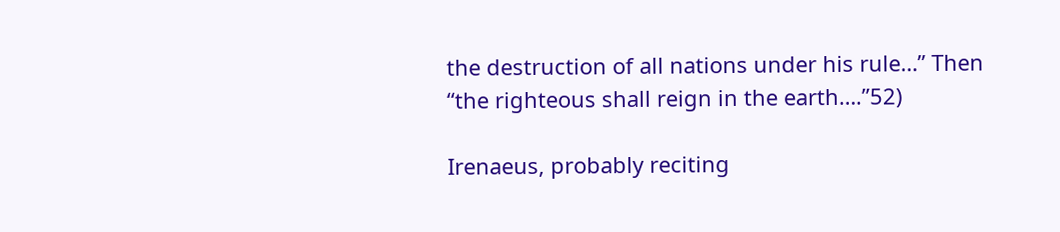the destruction of all nations under his rule…” Then “the righteous shall reign in the earth….”52)

Irenaeus, probably reciting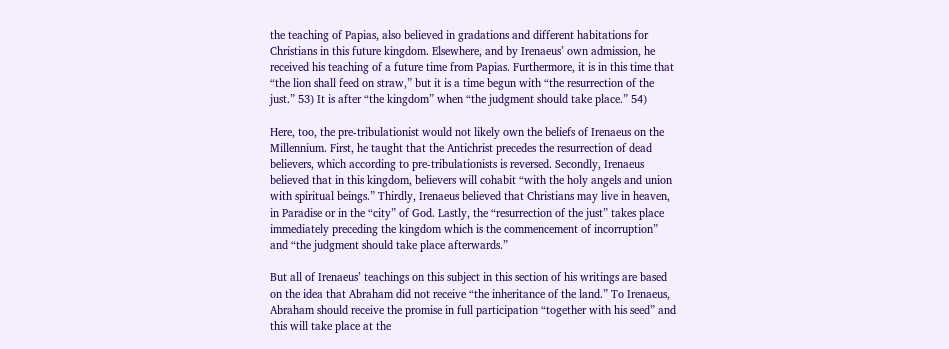the teaching of Papias, also believed in gradations and different habitations for Christians in this future kingdom. Elsewhere, and by Irenaeus’ own admission, he received his teaching of a future time from Papias. Furthermore, it is in this time that “the lion shall feed on straw,” but it is a time begun with “the resurrection of the just.” 53) It is after “the kingdom” when “the judgment should take place.” 54)

Here, too, the pre-tribulationist would not likely own the beliefs of Irenaeus on the Millennium. First, he taught that the Antichrist precedes the resurrection of dead believers, which according to pre-tribulationists is reversed. Secondly, Irenaeus believed that in this kingdom, believers will cohabit “with the holy angels and union with spiritual beings.” Thirdly, Irenaeus believed that Christians may live in heaven, in Paradise or in the “city” of God. Lastly, the “resurrection of the just” takes place immediately preceding the kingdom which is the commencement of incorruption” and “the judgment should take place afterwards.”

But all of Irenaeus’ teachings on this subject in this section of his writings are based on the idea that Abraham did not receive “the inheritance of the land.” To Irenaeus, Abraham should receive the promise in full participation “together with his seed” and this will take place at the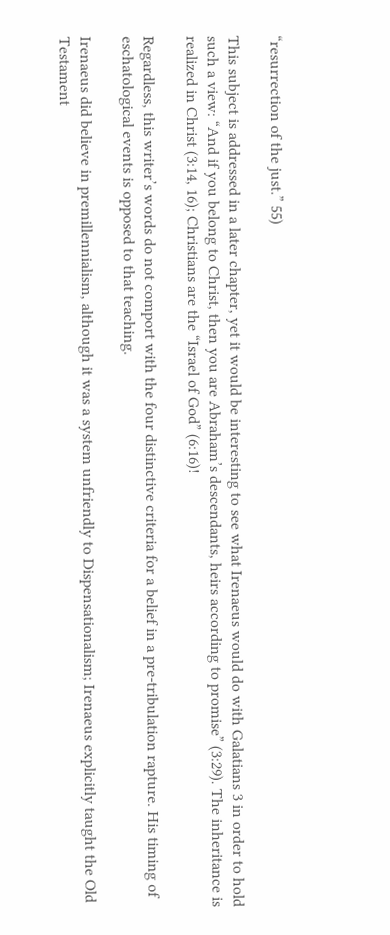“resurrection of the just.” 55)

This subject is addressed in a later chapter, yet it would be interesting to see what Irenaeus would do with Galatians 3 in order to hold such a view: “And if you belong to Christ, then you are Abraham’s descendants, heirs according to promise” (3:29). The inheritance is realized in Christ (3:14, 16); Christians are the “Israel of God” (6:16)!

Regardless, this writer’s words do not comport with the four distinctive criteria for a belief in a pre-tribulation rapture. His timing of eschatological events is opposed to that teaching.

Irenaeus did believe in premillennialism, although it was a system unfriendly to Dispensationalism; Irenaeus explicitly taught the Old Testament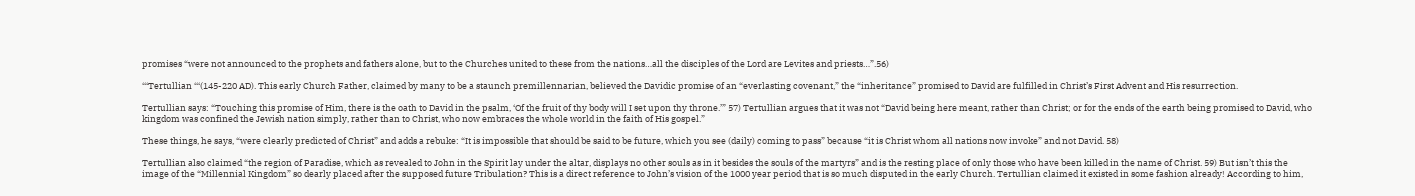promises “were not announced to the prophets and fathers alone, but to the Churches united to these from the nations…all the disciples of the Lord are Levites and priests…”.56)

‘‘‘Tertullian ‘‘‘(145-220 AD). This early Church Father, claimed by many to be a staunch premillennarian, believed the Davidic promise of an “everlasting covenant,” the “inheritance” promised to David are fulfilled in Christ’s First Advent and His resurrection.

Tertullian says: “Touching this promise of Him, there is the oath to David in the psalm, ‘Of the fruit of thy body will I set upon thy throne.’” 57) Tertullian argues that it was not “David being here meant, rather than Christ; or for the ends of the earth being promised to David, who kingdom was confined the Jewish nation simply, rather than to Christ, who now embraces the whole world in the faith of His gospel.”

These things, he says, “were clearly predicted of Christ” and adds a rebuke: “It is impossible that should be said to be future, which you see (daily) coming to pass” because “it is Christ whom all nations now invoke” and not David. 58)

Tertullian also claimed “the region of Paradise, which as revealed to John in the Spirit lay under the altar, displays no other souls as in it besides the souls of the martyrs” and is the resting place of only those who have been killed in the name of Christ. 59) But isn’t this the image of the “Millennial Kingdom” so dearly placed after the supposed future Tribulation? This is a direct reference to John’s vision of the 1000 year period that is so much disputed in the early Church. Tertullian claimed it existed in some fashion already! According to him,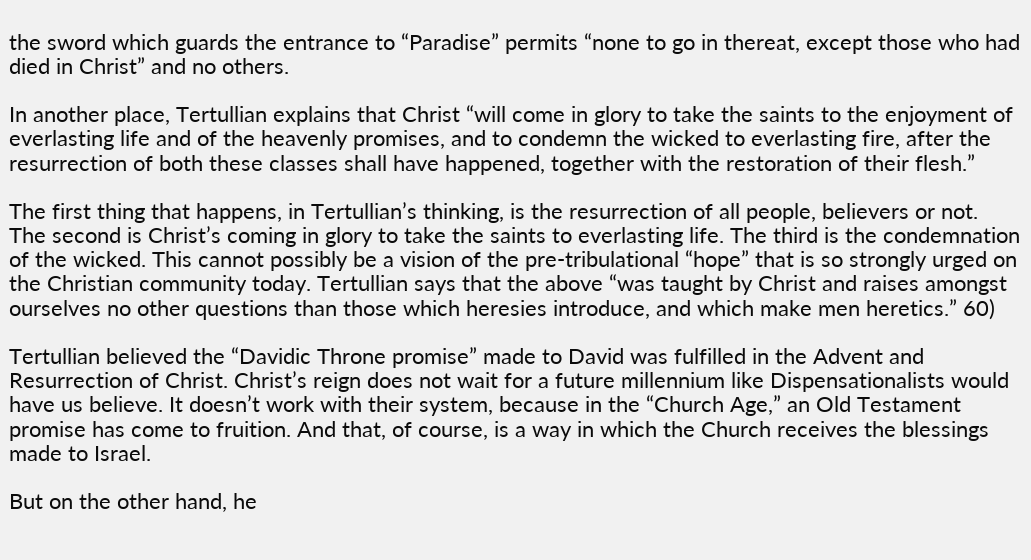the sword which guards the entrance to “Paradise” permits “none to go in thereat, except those who had died in Christ” and no others.

In another place, Tertullian explains that Christ “will come in glory to take the saints to the enjoyment of everlasting life and of the heavenly promises, and to condemn the wicked to everlasting fire, after the resurrection of both these classes shall have happened, together with the restoration of their flesh.”

The first thing that happens, in Tertullian’s thinking, is the resurrection of all people, believers or not. The second is Christ’s coming in glory to take the saints to everlasting life. The third is the condemnation of the wicked. This cannot possibly be a vision of the pre-tribulational “hope” that is so strongly urged on the Christian community today. Tertullian says that the above “was taught by Christ and raises amongst ourselves no other questions than those which heresies introduce, and which make men heretics.” 60)

Tertullian believed the “Davidic Throne promise” made to David was fulfilled in the Advent and Resurrection of Christ. Christ’s reign does not wait for a future millennium like Dispensationalists would have us believe. It doesn’t work with their system, because in the “Church Age,” an Old Testament promise has come to fruition. And that, of course, is a way in which the Church receives the blessings made to Israel.

But on the other hand, he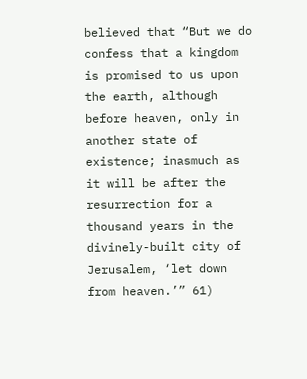believed that “But we do confess that a kingdom is promised to us upon the earth, although before heaven, only in another state of existence; inasmuch as it will be after the resurrection for a thousand years in the divinely-built city of Jerusalem, ‘let down from heaven.’” 61)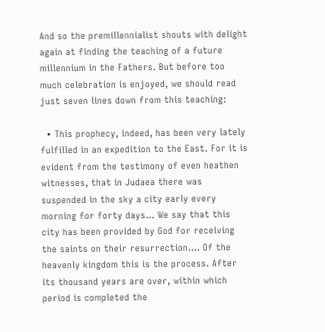And so the premillennialist shouts with delight again at finding the teaching of a future millennium in the Fathers. But before too much celebration is enjoyed, we should read just seven lines down from this teaching:

  • This prophecy, indeed, has been very lately fulfilled in an expedition to the East. For it is evident from the testimony of even heathen witnesses, that in Judaea there was suspended in the sky a city early every morning for forty days… We say that this city has been provided by God for receiving the saints on their resurrection…. Of the heavenly kingdom this is the process. After its thousand years are over, within which period is completed the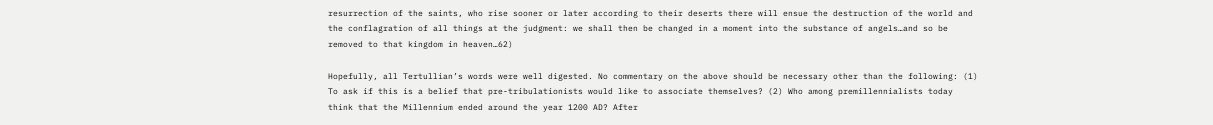resurrection of the saints, who rise sooner or later according to their deserts there will ensue the destruction of the world and the conflagration of all things at the judgment: we shall then be changed in a moment into the substance of angels…and so be removed to that kingdom in heaven…62)

Hopefully, all Tertullian’s words were well digested. No commentary on the above should be necessary other than the following: (1) To ask if this is a belief that pre-tribulationists would like to associate themselves? (2) Who among premillennialists today think that the Millennium ended around the year 1200 AD? After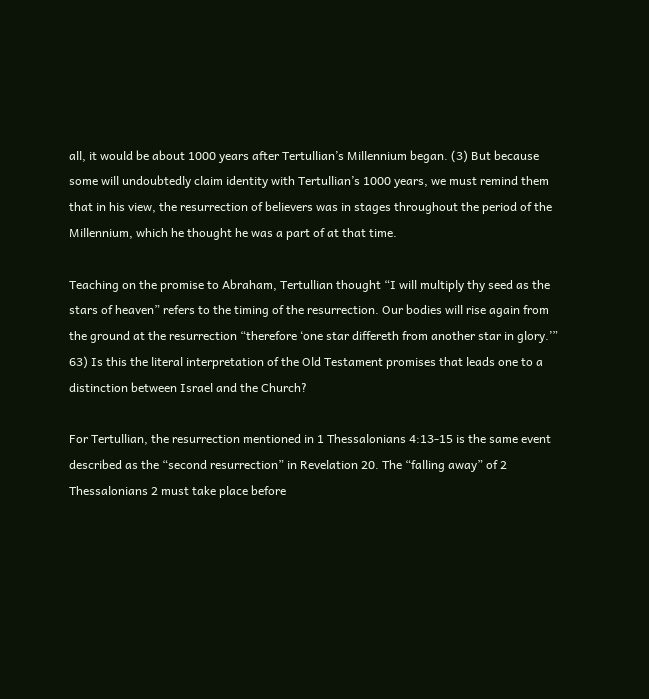all, it would be about 1000 years after Tertullian’s Millennium began. (3) But because some will undoubtedly claim identity with Tertullian’s 1000 years, we must remind them that in his view, the resurrection of believers was in stages throughout the period of the Millennium, which he thought he was a part of at that time.

Teaching on the promise to Abraham, Tertullian thought “I will multiply thy seed as the stars of heaven” refers to the timing of the resurrection. Our bodies will rise again from the ground at the resurrection “therefore ‘one star differeth from another star in glory.’” 63) Is this the literal interpretation of the Old Testament promises that leads one to a distinction between Israel and the Church?

For Tertullian, the resurrection mentioned in 1 Thessalonians 4:13-15 is the same event described as the “second resurrection” in Revelation 20. The “falling away” of 2 Thessalonians 2 must take place before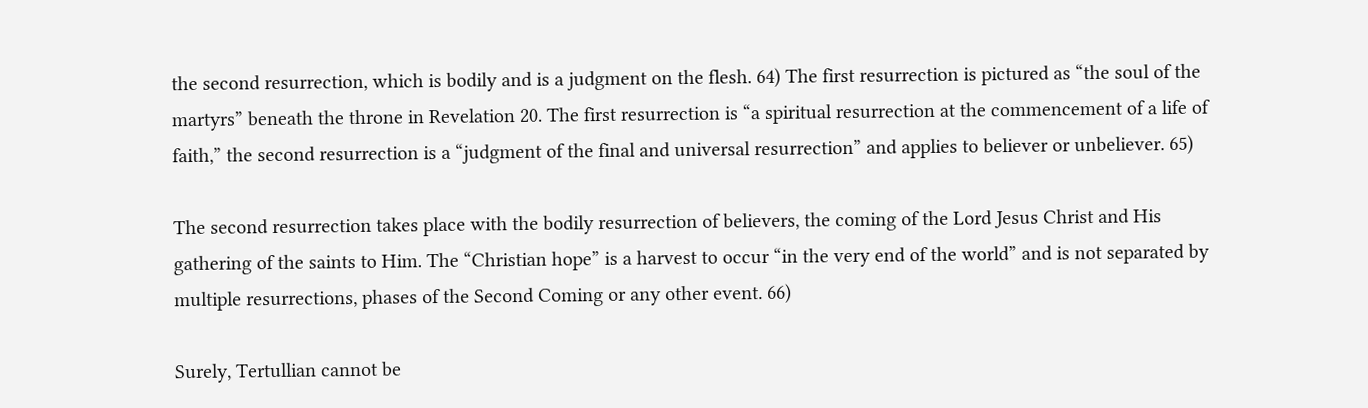the second resurrection, which is bodily and is a judgment on the flesh. 64) The first resurrection is pictured as “the soul of the martyrs” beneath the throne in Revelation 20. The first resurrection is “a spiritual resurrection at the commencement of a life of faith,” the second resurrection is a “judgment of the final and universal resurrection” and applies to believer or unbeliever. 65)

The second resurrection takes place with the bodily resurrection of believers, the coming of the Lord Jesus Christ and His gathering of the saints to Him. The “Christian hope” is a harvest to occur “in the very end of the world” and is not separated by multiple resurrections, phases of the Second Coming or any other event. 66)

Surely, Tertullian cannot be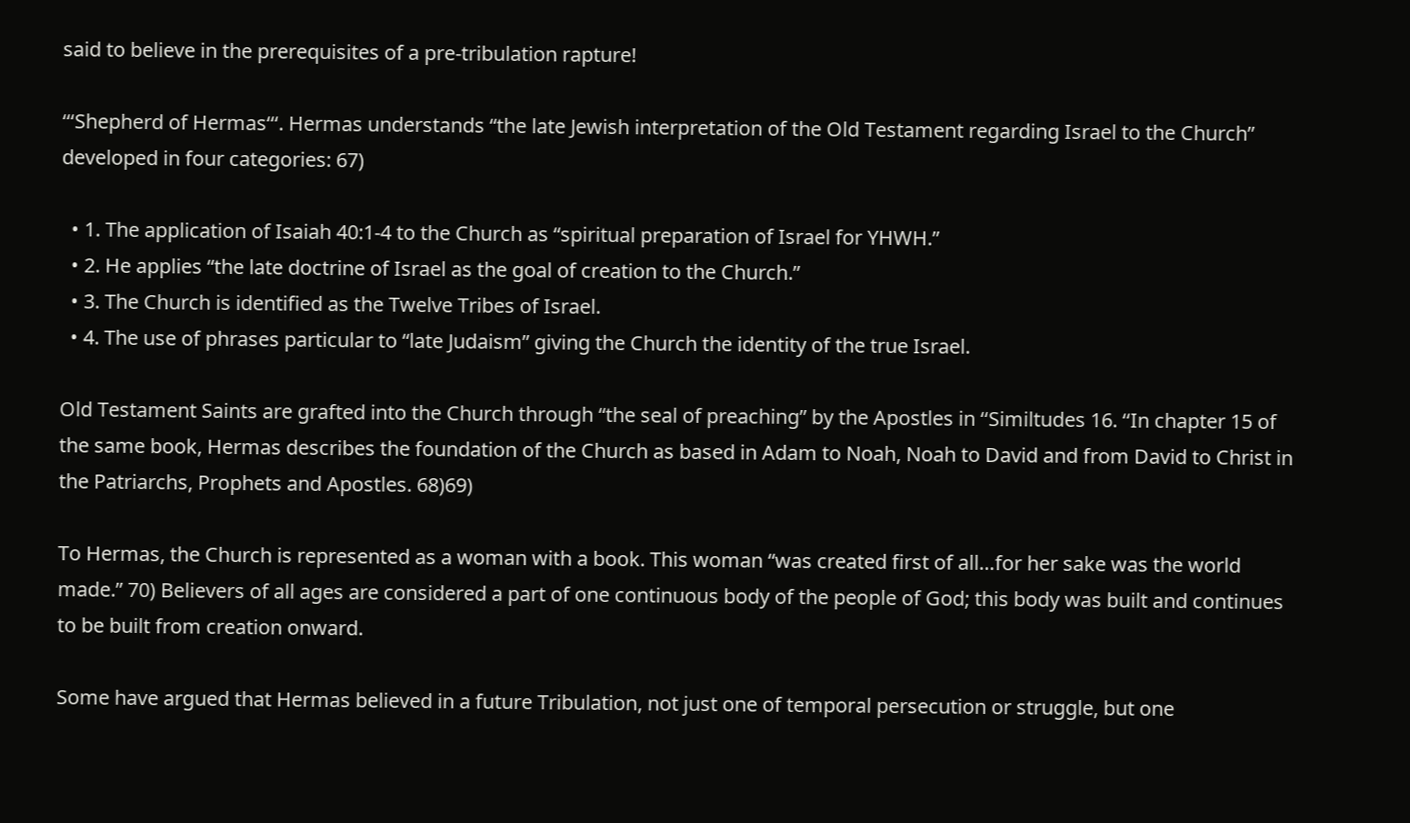said to believe in the prerequisites of a pre-tribulation rapture!

‘‘‘Shepherd of Hermas‘‘‘. Hermas understands “the late Jewish interpretation of the Old Testament regarding Israel to the Church” developed in four categories: 67)

  • 1. The application of Isaiah 40:1-4 to the Church as “spiritual preparation of Israel for YHWH.”
  • 2. He applies “the late doctrine of Israel as the goal of creation to the Church.”
  • 3. The Church is identified as the Twelve Tribes of Israel.
  • 4. The use of phrases particular to “late Judaism” giving the Church the identity of the true Israel.

Old Testament Saints are grafted into the Church through “the seal of preaching” by the Apostles in ‘‘Similtudes 16. ‘‘In chapter 15 of the same book, Hermas describes the foundation of the Church as based in Adam to Noah, Noah to David and from David to Christ in the Patriarchs, Prophets and Apostles. 68)69)

To Hermas, the Church is represented as a woman with a book. This woman “was created first of all…for her sake was the world made.” 70) Believers of all ages are considered a part of one continuous body of the people of God; this body was built and continues to be built from creation onward.

Some have argued that Hermas believed in a future Tribulation, not just one of temporal persecution or struggle, but one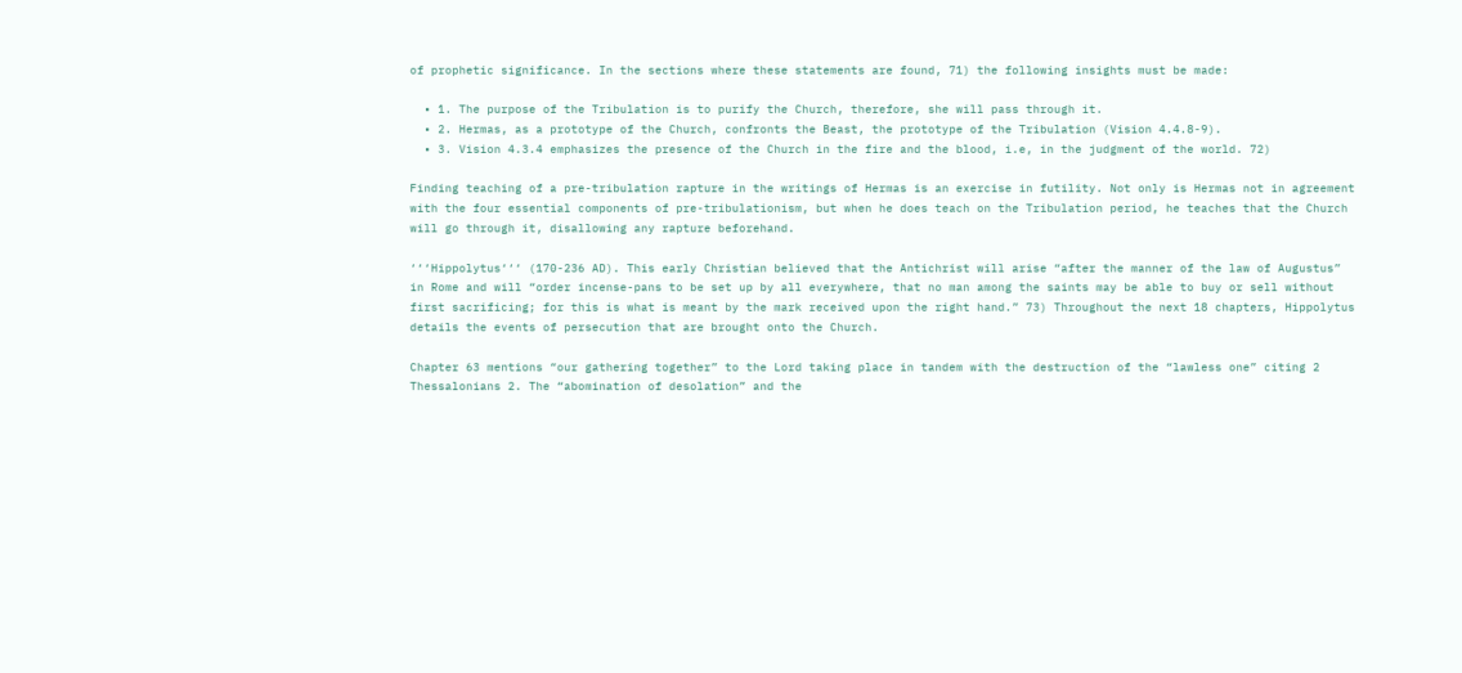of prophetic significance. In the sections where these statements are found, 71) the following insights must be made:

  • 1. The purpose of the Tribulation is to purify the Church, therefore, she will pass through it.
  • 2. Hermas, as a prototype of the Church, confronts the Beast, the prototype of the Tribulation (Vision 4.4.8-9).
  • 3. Vision 4.3.4 emphasizes the presence of the Church in the fire and the blood, i.e, in the judgment of the world. 72)

Finding teaching of a pre-tribulation rapture in the writings of Hermas is an exercise in futility. Not only is Hermas not in agreement with the four essential components of pre-tribulationism, but when he does teach on the Tribulation period, he teaches that the Church will go through it, disallowing any rapture beforehand.

‘‘‘Hippolytus‘‘‘ (170-236 AD). This early Christian believed that the Antichrist will arise “after the manner of the law of Augustus” in Rome and will “order incense-pans to be set up by all everywhere, that no man among the saints may be able to buy or sell without first sacrificing; for this is what is meant by the mark received upon the right hand.” 73) Throughout the next 18 chapters, Hippolytus details the events of persecution that are brought onto the Church.

Chapter 63 mentions “our gathering together” to the Lord taking place in tandem with the destruction of the “lawless one” citing 2 Thessalonians 2. The “abomination of desolation” and the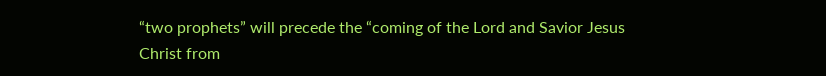“two prophets” will precede the “coming of the Lord and Savior Jesus Christ from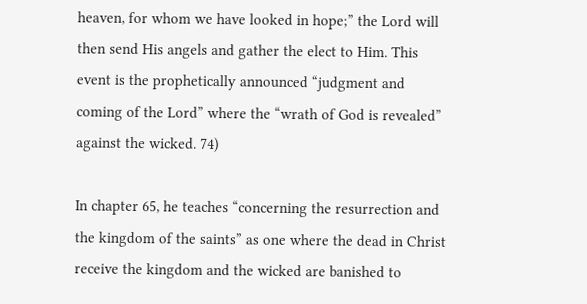heaven, for whom we have looked in hope;” the Lord will then send His angels and gather the elect to Him. This event is the prophetically announced “judgment and coming of the Lord” where the “wrath of God is revealed” against the wicked. 74)

In chapter 65, he teaches “concerning the resurrection and the kingdom of the saints” as one where the dead in Christ receive the kingdom and the wicked are banished to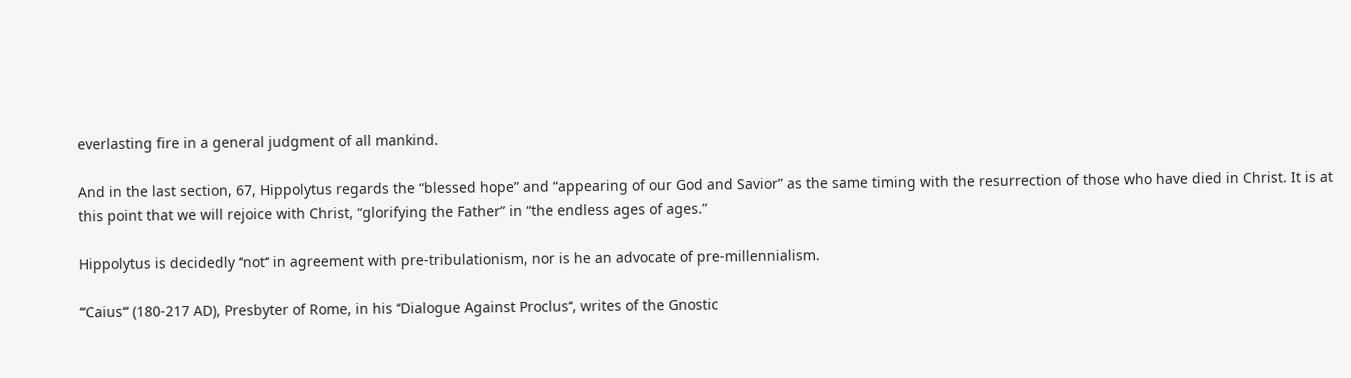everlasting fire in a general judgment of all mankind.

And in the last section, 67, Hippolytus regards the “blessed hope” and “appearing of our God and Savior” as the same timing with the resurrection of those who have died in Christ. It is at this point that we will rejoice with Christ, “glorifying the Father” in “the endless ages of ages.”

Hippolytus is decidedly ‘‘not‘‘ in agreement with pre-tribulationism, nor is he an advocate of pre-millennialism.

‘‘‘Caius‘‘‘ (180-217 AD), Presbyter of Rome, in his ‘‘Dialogue Against Proclus‘‘, writes of the Gnostic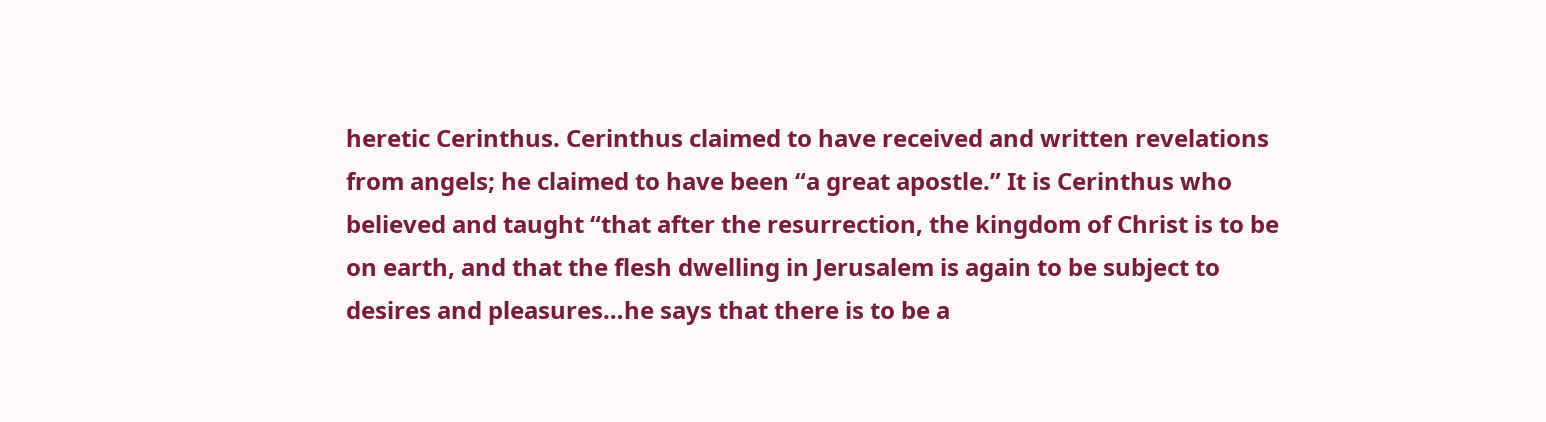heretic Cerinthus. Cerinthus claimed to have received and written revelations from angels; he claimed to have been “a great apostle.” It is Cerinthus who believed and taught “that after the resurrection, the kingdom of Christ is to be on earth, and that the flesh dwelling in Jerusalem is again to be subject to desires and pleasures…he says that there is to be a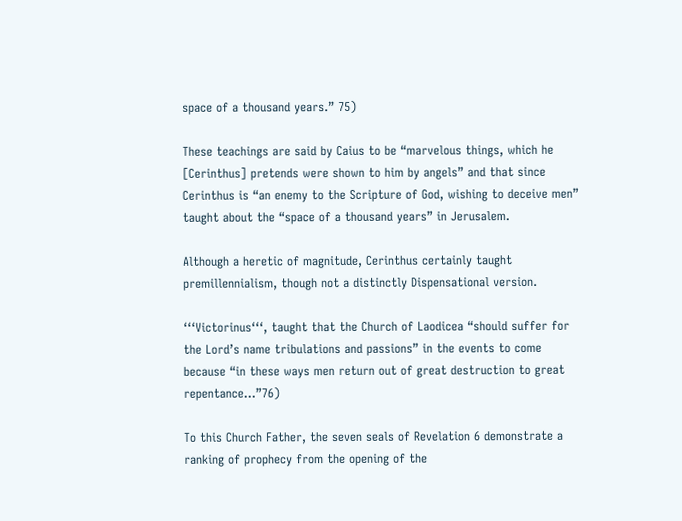space of a thousand years.” 75)

These teachings are said by Caius to be “marvelous things, which he [Cerinthus] pretends were shown to him by angels” and that since Cerinthus is “an enemy to the Scripture of God, wishing to deceive men” taught about the “space of a thousand years” in Jerusalem.

Although a heretic of magnitude, Cerinthus certainly taught premillennialism, though not a distinctly Dispensational version.

‘‘‘Victorinus‘‘‘, taught that the Church of Laodicea “should suffer for the Lord’s name tribulations and passions” in the events to come because “in these ways men return out of great destruction to great repentance…”76)

To this Church Father, the seven seals of Revelation 6 demonstrate a ranking of prophecy from the opening of the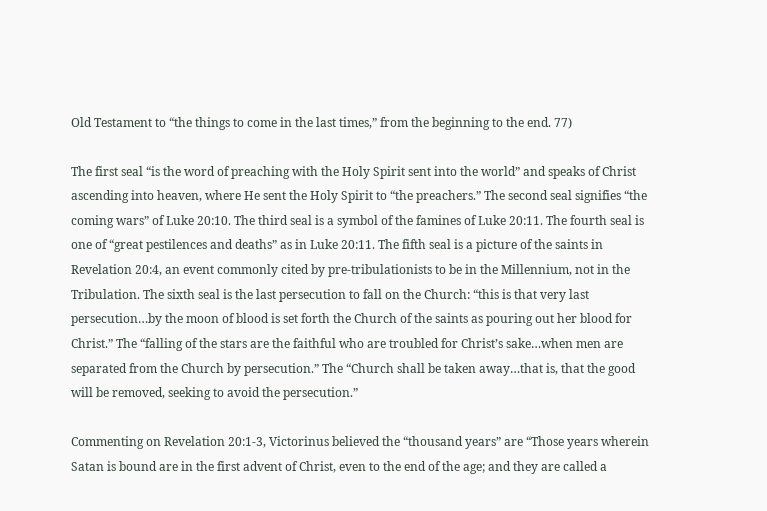Old Testament to “the things to come in the last times,” from the beginning to the end. 77)

The first seal “is the word of preaching with the Holy Spirit sent into the world” and speaks of Christ ascending into heaven, where He sent the Holy Spirit to “the preachers.” The second seal signifies “the coming wars” of Luke 20:10. The third seal is a symbol of the famines of Luke 20:11. The fourth seal is one of “great pestilences and deaths” as in Luke 20:11. The fifth seal is a picture of the saints in Revelation 20:4, an event commonly cited by pre-tribulationists to be in the Millennium, not in the Tribulation. The sixth seal is the last persecution to fall on the Church: “this is that very last persecution…by the moon of blood is set forth the Church of the saints as pouring out her blood for Christ.” The “falling of the stars are the faithful who are troubled for Christ’s sake…when men are separated from the Church by persecution.” The “Church shall be taken away…that is, that the good will be removed, seeking to avoid the persecution.”

Commenting on Revelation 20:1-3, Victorinus believed the “thousand years” are “Those years wherein Satan is bound are in the first advent of Christ, even to the end of the age; and they are called a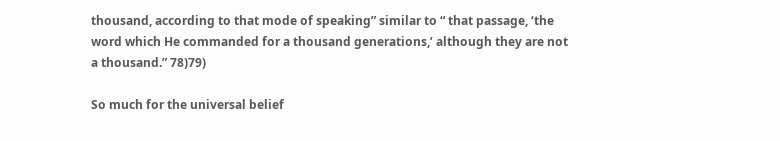thousand, according to that mode of speaking” similar to “ that passage, ‘the word which He commanded for a thousand generations,’ although they are not a thousand.” 78)79)

So much for the universal belief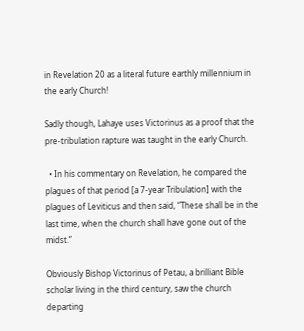in Revelation 20 as a literal future earthly millennium in the early Church!

Sadly though, Lahaye uses Victorinus as a proof that the pre-tribulation rapture was taught in the early Church.

  • In his commentary on Revelation, he compared the plagues of that period [a 7-year Tribulation] with the plagues of Leviticus and then said, “These shall be in the last time, when the church shall have gone out of the midst.”

Obviously Bishop Victorinus of Petau, a brilliant Bible scholar living in the third century, saw the church departing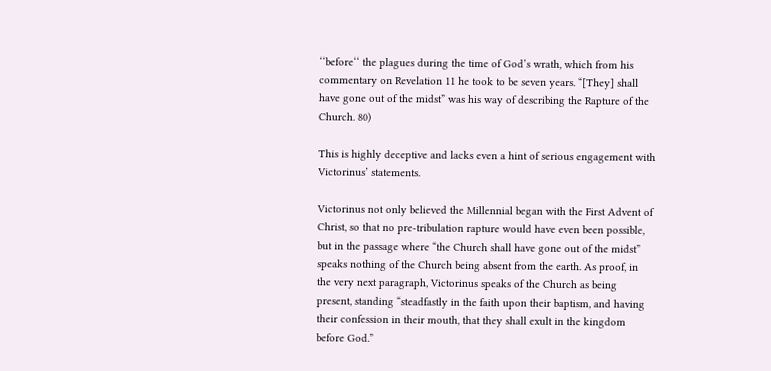‘‘before‘‘ the plagues during the time of God’s wrath, which from his commentary on Revelation 11 he took to be seven years. “[They] shall have gone out of the midst” was his way of describing the Rapture of the Church. 80)

This is highly deceptive and lacks even a hint of serious engagement with Victorinus’ statements.

Victorinus not only believed the Millennial began with the First Advent of Christ, so that no pre-tribulation rapture would have even been possible, but in the passage where “the Church shall have gone out of the midst” speaks nothing of the Church being absent from the earth. As proof, in the very next paragraph, Victorinus speaks of the Church as being present, standing “steadfastly in the faith upon their baptism, and having their confession in their mouth, that they shall exult in the kingdom before God.”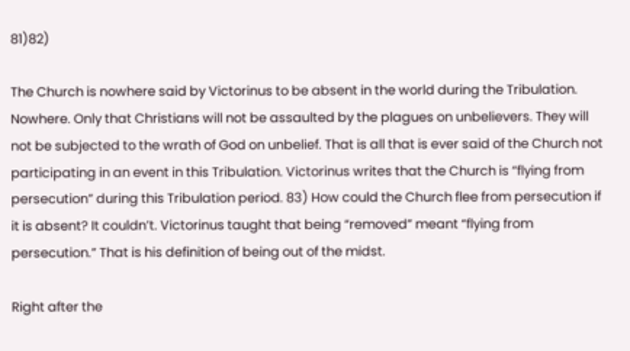81)82)

The Church is nowhere said by Victorinus to be absent in the world during the Tribulation. Nowhere. Only that Christians will not be assaulted by the plagues on unbelievers. They will not be subjected to the wrath of God on unbelief. That is all that is ever said of the Church not participating in an event in this Tribulation. Victorinus writes that the Church is “flying from persecution” during this Tribulation period. 83) How could the Church flee from persecution if it is absent? It couldn’t. Victorinus taught that being “removed” meant “flying from persecution.” That is his definition of being out of the midst.

Right after the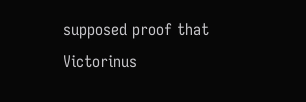supposed proof that Victorinus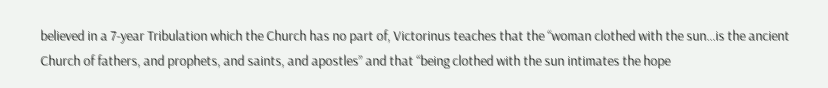believed in a 7-year Tribulation which the Church has no part of, Victorinus teaches that the “woman clothed with the sun…is the ancient Church of fathers, and prophets, and saints, and apostles” and that “being clothed with the sun intimates the hope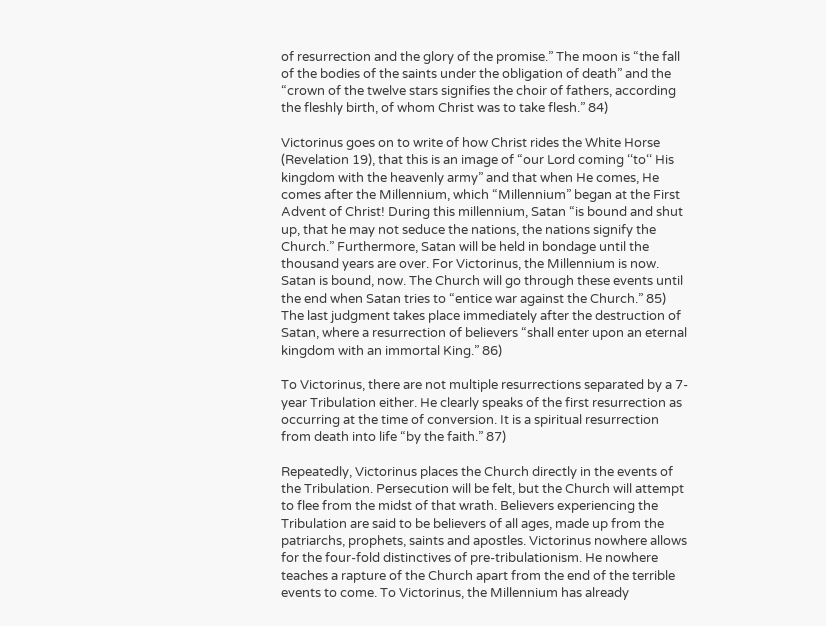of resurrection and the glory of the promise.” The moon is “the fall of the bodies of the saints under the obligation of death” and the “crown of the twelve stars signifies the choir of fathers, according the fleshly birth, of whom Christ was to take flesh.” 84)

Victorinus goes on to write of how Christ rides the White Horse (Revelation 19), that this is an image of “our Lord coming ‘‘to‘‘ His kingdom with the heavenly army” and that when He comes, He comes after the Millennium, which “Millennium” began at the First Advent of Christ! During this millennium, Satan “is bound and shut up, that he may not seduce the nations, the nations signify the Church.” Furthermore, Satan will be held in bondage until the thousand years are over. For Victorinus, the Millennium is now. Satan is bound, now. The Church will go through these events until the end when Satan tries to “entice war against the Church.” 85) The last judgment takes place immediately after the destruction of Satan, where a resurrection of believers “shall enter upon an eternal kingdom with an immortal King.” 86)

To Victorinus, there are not multiple resurrections separated by a 7-year Tribulation either. He clearly speaks of the first resurrection as occurring at the time of conversion. It is a spiritual resurrection from death into life “by the faith.” 87)

Repeatedly, Victorinus places the Church directly in the events of the Tribulation. Persecution will be felt, but the Church will attempt to flee from the midst of that wrath. Believers experiencing the Tribulation are said to be believers of all ages, made up from the patriarchs, prophets, saints and apostles. Victorinus nowhere allows for the four-fold distinctives of pre-tribulationism. He nowhere teaches a rapture of the Church apart from the end of the terrible events to come. To Victorinus, the Millennium has already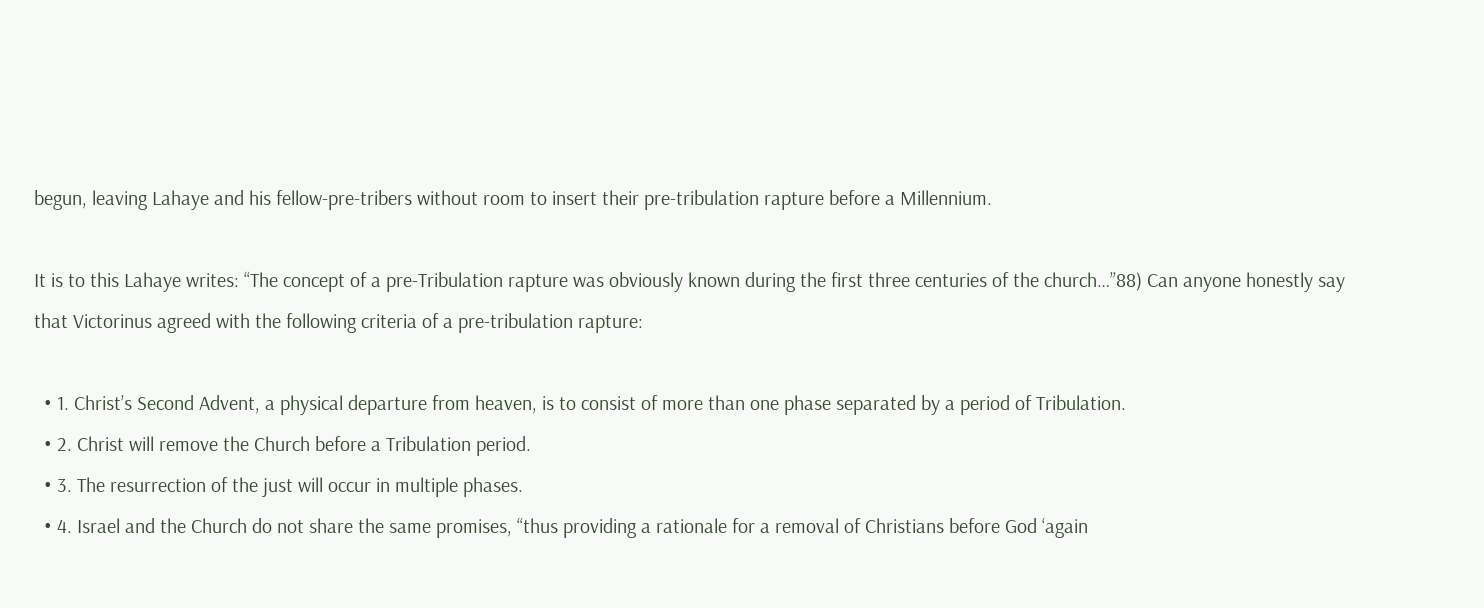begun, leaving Lahaye and his fellow-pre-tribers without room to insert their pre-tribulation rapture before a Millennium.

It is to this Lahaye writes: “The concept of a pre-Tribulation rapture was obviously known during the first three centuries of the church…”88) Can anyone honestly say that Victorinus agreed with the following criteria of a pre-tribulation rapture:

  • 1. Christ’s Second Advent, a physical departure from heaven, is to consist of more than one phase separated by a period of Tribulation.
  • 2. Christ will remove the Church before a Tribulation period.
  • 3. The resurrection of the just will occur in multiple phases.
  • 4. Israel and the Church do not share the same promises, “thus providing a rationale for a removal of Christians before God ‘again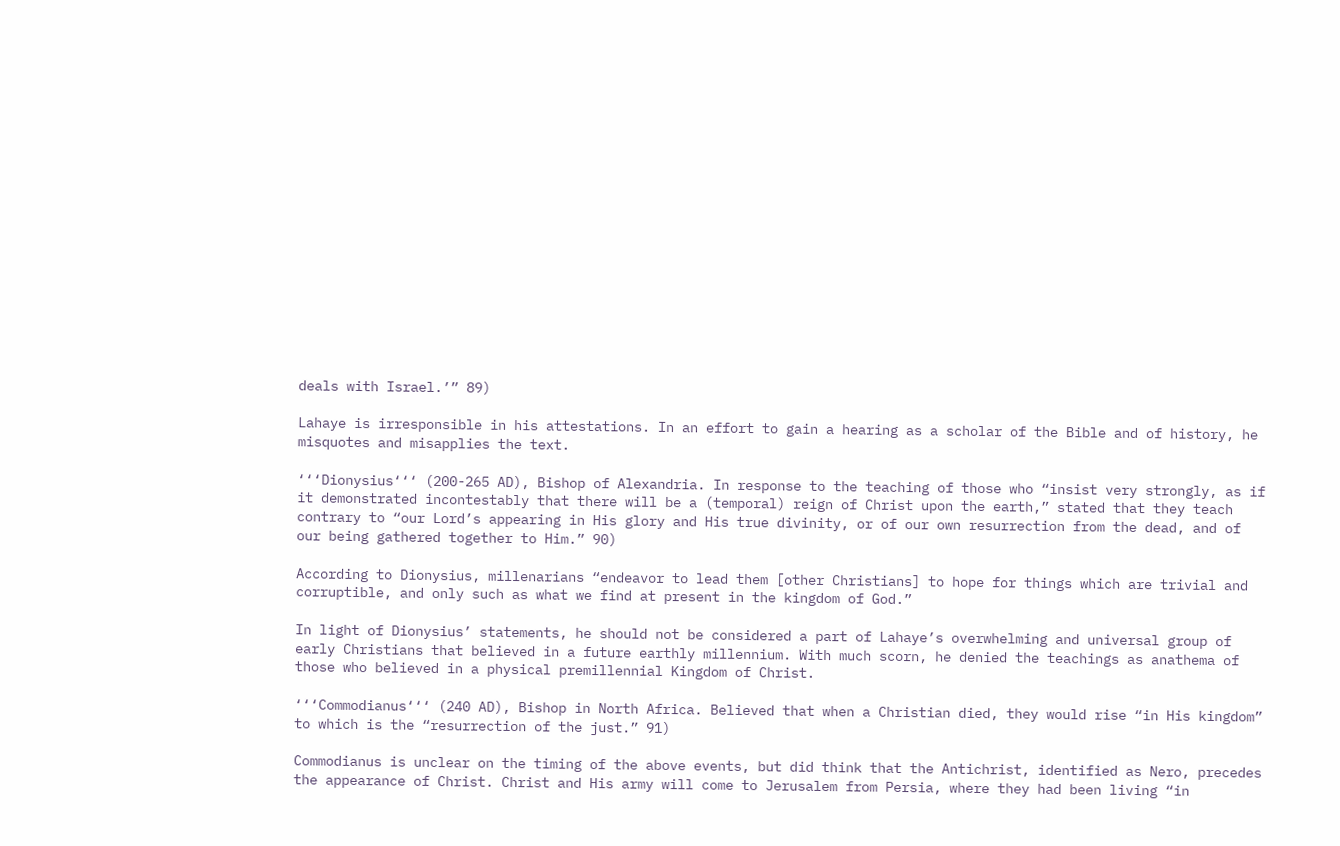deals with Israel.’” 89)

Lahaye is irresponsible in his attestations. In an effort to gain a hearing as a scholar of the Bible and of history, he misquotes and misapplies the text.

‘‘‘Dionysius‘‘‘ (200-265 AD), Bishop of Alexandria. In response to the teaching of those who “insist very strongly, as if it demonstrated incontestably that there will be a (temporal) reign of Christ upon the earth,” stated that they teach contrary to “our Lord’s appearing in His glory and His true divinity, or of our own resurrection from the dead, and of our being gathered together to Him.” 90)

According to Dionysius, millenarians “endeavor to lead them [other Christians] to hope for things which are trivial and corruptible, and only such as what we find at present in the kingdom of God.”

In light of Dionysius’ statements, he should not be considered a part of Lahaye’s overwhelming and universal group of early Christians that believed in a future earthly millennium. With much scorn, he denied the teachings as anathema of those who believed in a physical premillennial Kingdom of Christ.

‘‘‘Commodianus‘‘‘ (240 AD), Bishop in North Africa. Believed that when a Christian died, they would rise “in His kingdom” to which is the “resurrection of the just.” 91)

Commodianus is unclear on the timing of the above events, but did think that the Antichrist, identified as Nero, precedes the appearance of Christ. Christ and His army will come to Jerusalem from Persia, where they had been living “in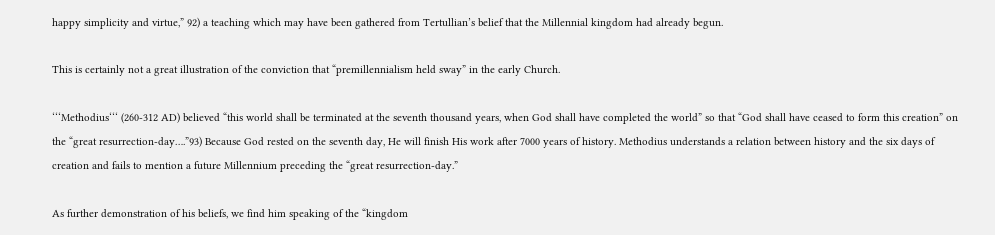happy simplicity and virtue,” 92) a teaching which may have been gathered from Tertullian’s belief that the Millennial kingdom had already begun.

This is certainly not a great illustration of the conviction that “premillennialism held sway” in the early Church.

‘‘‘Methodius‘‘‘ (260-312 AD) believed “this world shall be terminated at the seventh thousand years, when God shall have completed the world” so that “God shall have ceased to form this creation” on the “great resurrection-day….”93) Because God rested on the seventh day, He will finish His work after 7000 years of history. Methodius understands a relation between history and the six days of creation and fails to mention a future Millennium preceding the “great resurrection-day.”

As further demonstration of his beliefs, we find him speaking of the “kingdom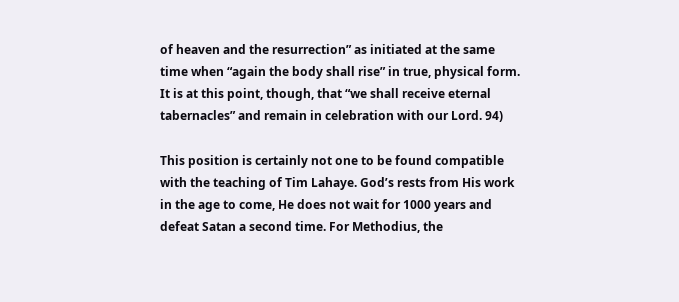of heaven and the resurrection” as initiated at the same time when “again the body shall rise” in true, physical form. It is at this point, though, that “we shall receive eternal tabernacles” and remain in celebration with our Lord. 94)

This position is certainly not one to be found compatible with the teaching of Tim Lahaye. God’s rests from His work in the age to come, He does not wait for 1000 years and defeat Satan a second time. For Methodius, the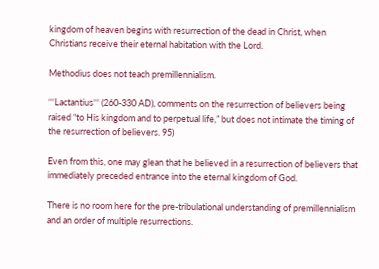kingdom of heaven begins with resurrection of the dead in Christ, when Christians receive their eternal habitation with the Lord.

Methodius does not teach premillennialism.

‘‘‘Lactantius‘‘‘ (260-330 AD), comments on the resurrection of believers being raised “to His kingdom and to perpetual life,” but does not intimate the timing of the resurrection of believers. 95)

Even from this, one may glean that he believed in a resurrection of believers that immediately preceded entrance into the eternal kingdom of God.

There is no room here for the pre-tribulational understanding of premillennialism and an order of multiple resurrections.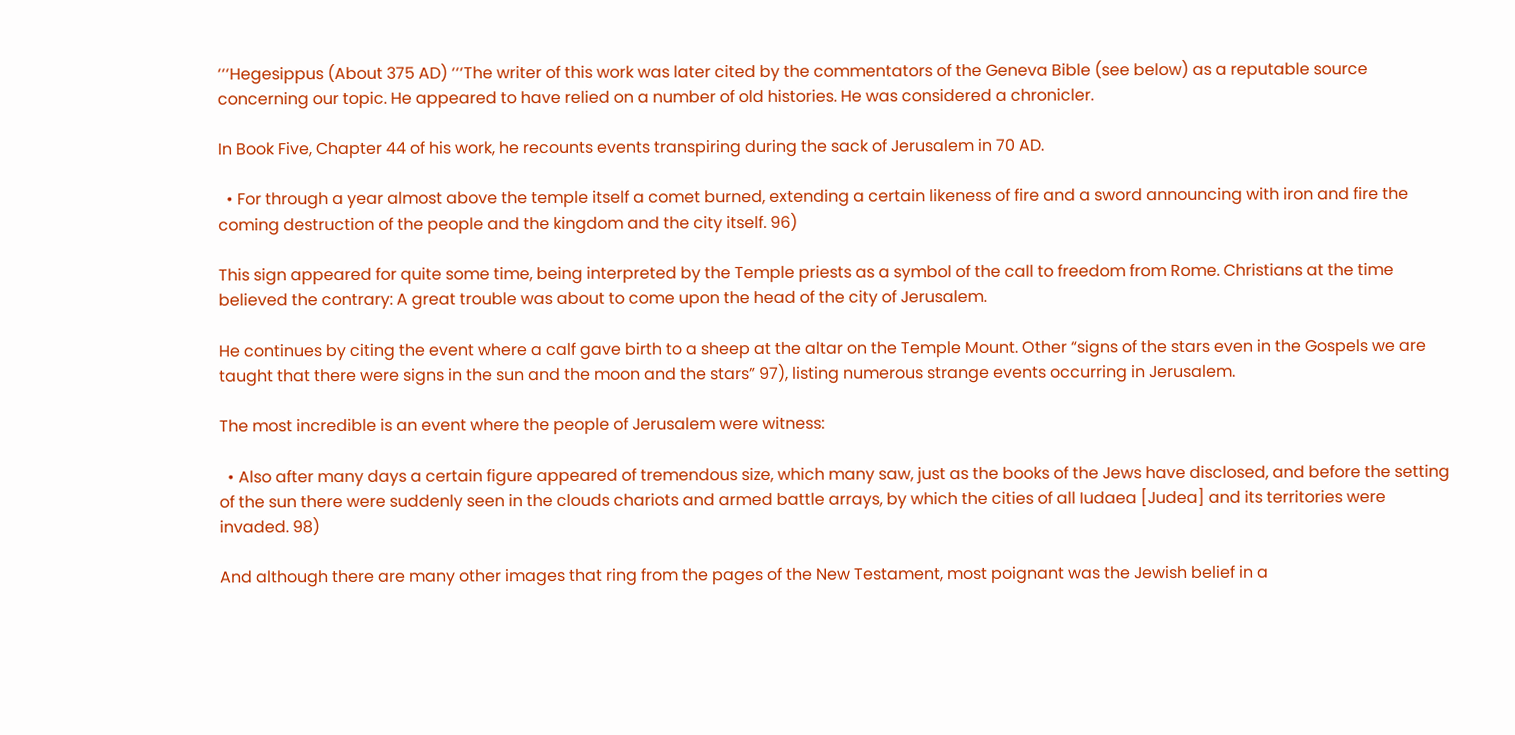‘‘‘Hegesippus (About 375 AD) ‘‘‘The writer of this work was later cited by the commentators of the Geneva Bible (see below) as a reputable source concerning our topic. He appeared to have relied on a number of old histories. He was considered a chronicler.

In Book Five, Chapter 44 of his work, he recounts events transpiring during the sack of Jerusalem in 70 AD.

  • For through a year almost above the temple itself a comet burned, extending a certain likeness of fire and a sword announcing with iron and fire the coming destruction of the people and the kingdom and the city itself. 96)

This sign appeared for quite some time, being interpreted by the Temple priests as a symbol of the call to freedom from Rome. Christians at the time believed the contrary: A great trouble was about to come upon the head of the city of Jerusalem.

He continues by citing the event where a calf gave birth to a sheep at the altar on the Temple Mount. Other “signs of the stars even in the Gospels we are taught that there were signs in the sun and the moon and the stars” 97), listing numerous strange events occurring in Jerusalem.

The most incredible is an event where the people of Jerusalem were witness:

  • Also after many days a certain figure appeared of tremendous size, which many saw, just as the books of the Jews have disclosed, and before the setting of the sun there were suddenly seen in the clouds chariots and armed battle arrays, by which the cities of all Iudaea [Judea] and its territories were invaded. 98)

And although there are many other images that ring from the pages of the New Testament, most poignant was the Jewish belief in a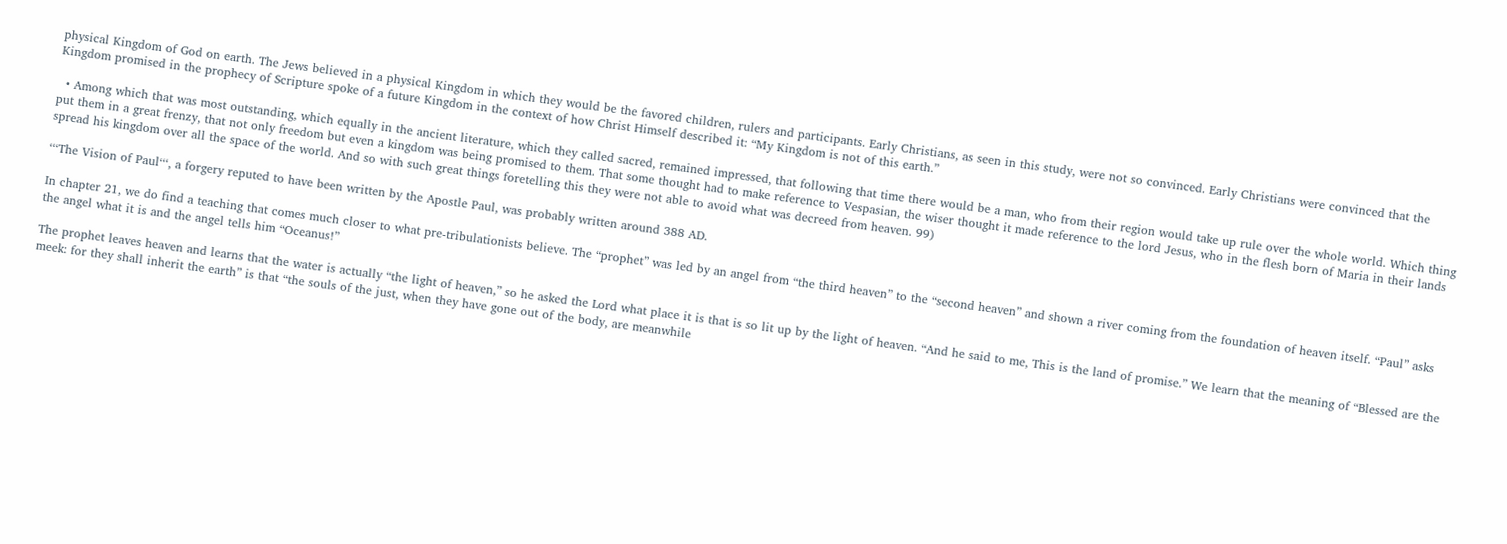physical Kingdom of God on earth. The Jews believed in a physical Kingdom in which they would be the favored children, rulers and participants. Early Christians, as seen in this study, were not so convinced. Early Christians were convinced that the Kingdom promised in the prophecy of Scripture spoke of a future Kingdom in the context of how Christ Himself described it: “My Kingdom is not of this earth.”

  • Among which that was most outstanding, which equally in the ancient literature, which they called sacred, remained impressed, that following that time there would be a man, who from their region would take up rule over the whole world. Which thing put them in a great frenzy, that not only freedom but even a kingdom was being promised to them. That some thought had to make reference to Vespasian, the wiser thought it made reference to the lord Jesus, who in the flesh born of Maria in their lands spread his kingdom over all the space of the world. And so with such great things foretelling this they were not able to avoid what was decreed from heaven. 99)

‘‘‘The Vision of Paul‘‘‘, a forgery reputed to have been written by the Apostle Paul, was probably written around 388 AD.

In chapter 21, we do find a teaching that comes much closer to what pre-tribulationists believe. The “prophet” was led by an angel from “the third heaven” to the “second heaven” and shown a river coming from the foundation of heaven itself. “Paul” asks the angel what it is and the angel tells him “Oceanus!”

The prophet leaves heaven and learns that the water is actually “the light of heaven,” so he asked the Lord what place it is that is so lit up by the light of heaven. “And he said to me, This is the land of promise.” We learn that the meaning of “Blessed are the meek: for they shall inherit the earth” is that “the souls of the just, when they have gone out of the body, are meanwhile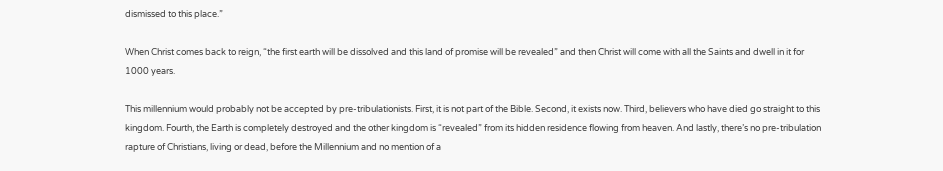dismissed to this place.”

When Christ comes back to reign, “the first earth will be dissolved and this land of promise will be revealed” and then Christ will come with all the Saints and dwell in it for 1000 years.

This millennium would probably not be accepted by pre-tribulationists. First, it is not part of the Bible. Second, it exists now. Third, believers who have died go straight to this kingdom. Fourth, the Earth is completely destroyed and the other kingdom is “revealed” from its hidden residence flowing from heaven. And lastly, there’s no pre-tribulation rapture of Christians, living or dead, before the Millennium and no mention of a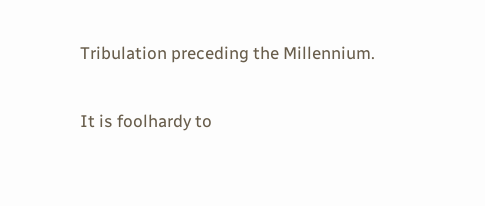Tribulation preceding the Millennium.

It is foolhardy to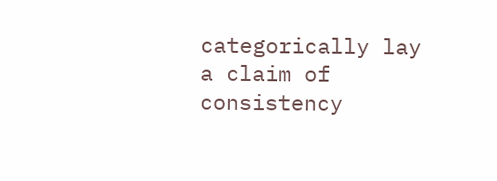categorically lay a claim of consistency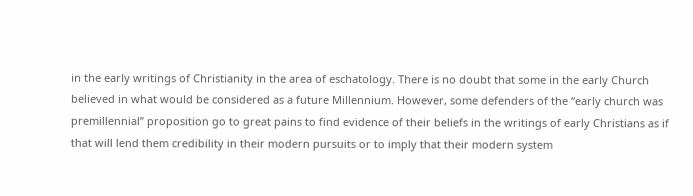in the early writings of Christianity in the area of eschatology. There is no doubt that some in the early Church believed in what would be considered as a future Millennium. However, some defenders of the “early church was premillennial” proposition go to great pains to find evidence of their beliefs in the writings of early Christians as if that will lend them credibility in their modern pursuits or to imply that their modern system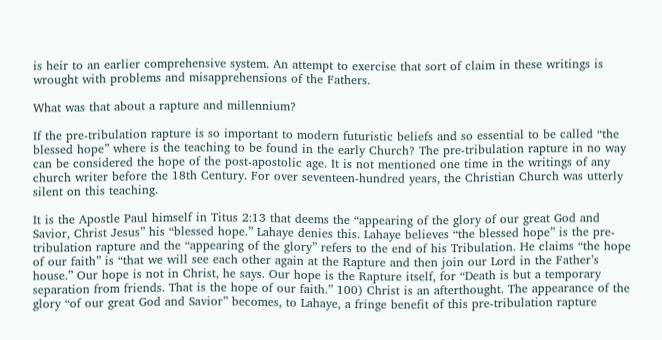is heir to an earlier comprehensive system. An attempt to exercise that sort of claim in these writings is wrought with problems and misapprehensions of the Fathers.

What was that about a rapture and millennium?

If the pre-tribulation rapture is so important to modern futuristic beliefs and so essential to be called “the blessed hope” where is the teaching to be found in the early Church? The pre-tribulation rapture in no way can be considered the hope of the post-apostolic age. It is not mentioned one time in the writings of any church writer before the 18th Century. For over seventeen-hundred years, the Christian Church was utterly silent on this teaching.

It is the Apostle Paul himself in Titus 2:13 that deems the “appearing of the glory of our great God and Savior, Christ Jesus” his “blessed hope.” Lahaye denies this. Lahaye believes “the blessed hope” is the pre-tribulation rapture and the “appearing of the glory” refers to the end of his Tribulation. He claims “the hope of our faith” is “that we will see each other again at the Rapture and then join our Lord in the Father’s house.” Our hope is not in Christ, he says. Our hope is the Rapture itself, for “Death is but a temporary separation from friends. That is the hope of our faith.” 100) Christ is an afterthought. The appearance of the glory “of our great God and Savior” becomes, to Lahaye, a fringe benefit of this pre-tribulation rapture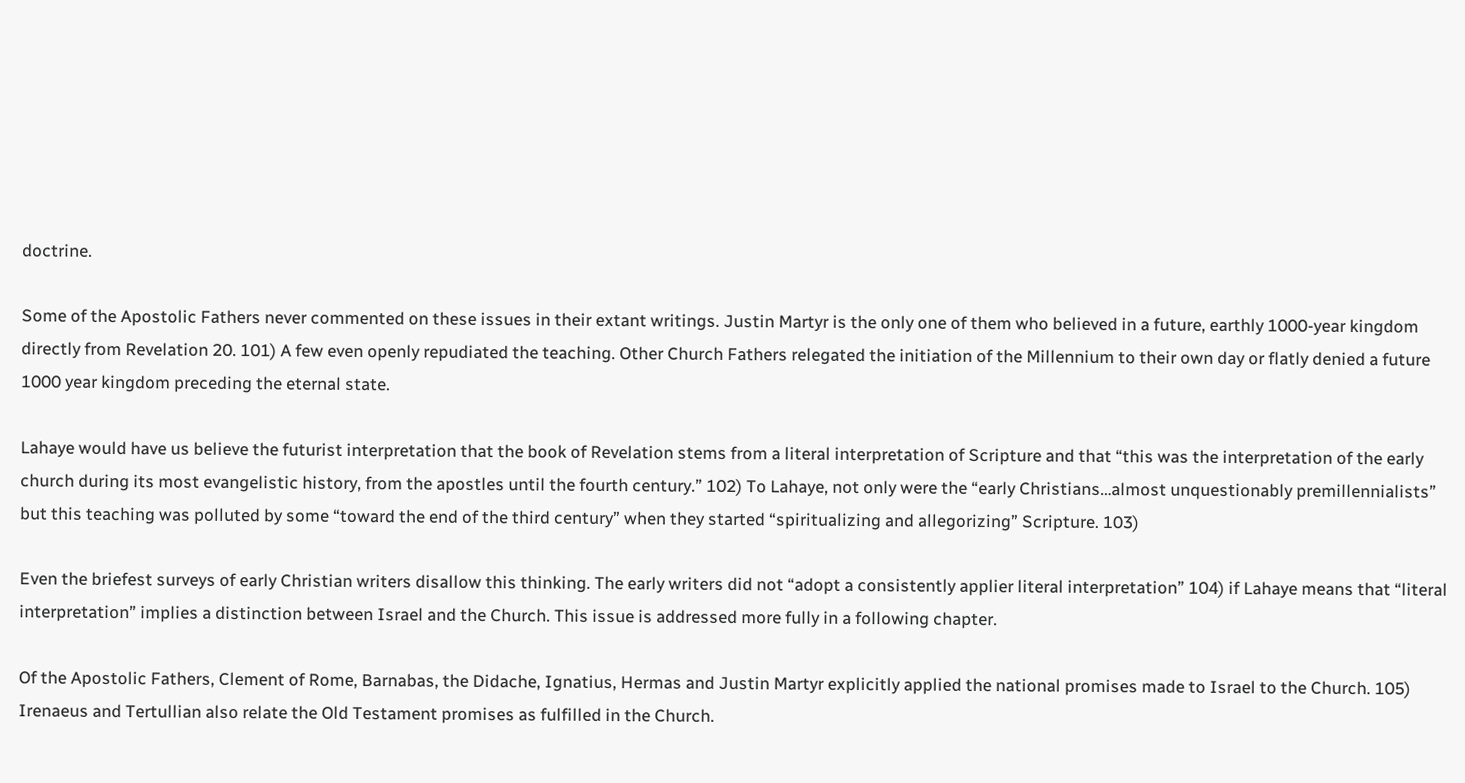doctrine.

Some of the Apostolic Fathers never commented on these issues in their extant writings. Justin Martyr is the only one of them who believed in a future, earthly 1000-year kingdom directly from Revelation 20. 101) A few even openly repudiated the teaching. Other Church Fathers relegated the initiation of the Millennium to their own day or flatly denied a future 1000 year kingdom preceding the eternal state.

Lahaye would have us believe the futurist interpretation that the book of Revelation stems from a literal interpretation of Scripture and that “this was the interpretation of the early church during its most evangelistic history, from the apostles until the fourth century.” 102) To Lahaye, not only were the “early Christians…almost unquestionably premillennialists” but this teaching was polluted by some “toward the end of the third century” when they started “spiritualizing and allegorizing” Scripture. 103)

Even the briefest surveys of early Christian writers disallow this thinking. The early writers did not “adopt a consistently applier literal interpretation” 104) if Lahaye means that “literal interpretation” implies a distinction between Israel and the Church. This issue is addressed more fully in a following chapter.

Of the Apostolic Fathers, Clement of Rome, Barnabas, the Didache, Ignatius, Hermas and Justin Martyr explicitly applied the national promises made to Israel to the Church. 105) Irenaeus and Tertullian also relate the Old Testament promises as fulfilled in the Church.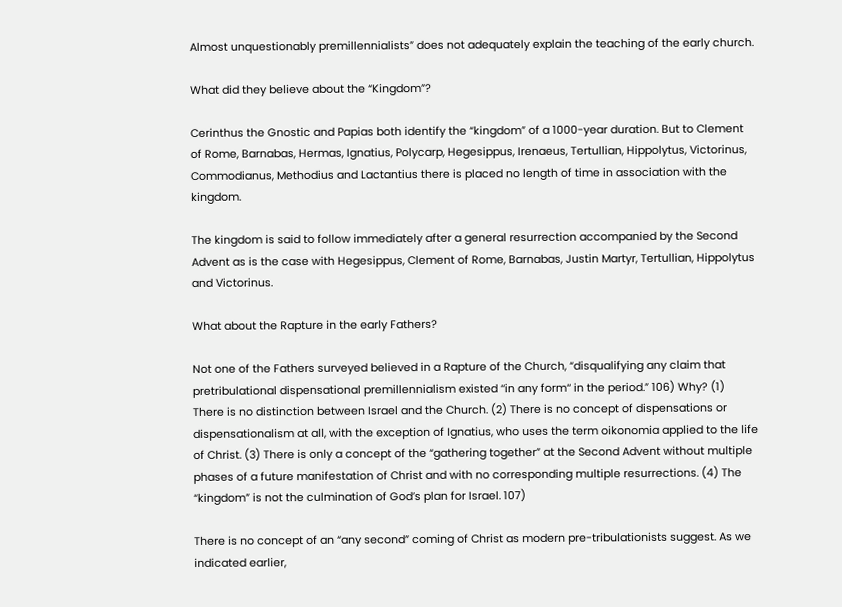Almost unquestionably premillennialists” does not adequately explain the teaching of the early church.

What did they believe about the “Kingdom”?

Cerinthus the Gnostic and Papias both identify the “kingdom” of a 1000-year duration. But to Clement of Rome, Barnabas, Hermas, Ignatius, Polycarp, Hegesippus, Irenaeus, Tertullian, Hippolytus, Victorinus, Commodianus, Methodius and Lactantius there is placed no length of time in association with the kingdom.

The kingdom is said to follow immediately after a general resurrection accompanied by the Second Advent as is the case with Hegesippus, Clement of Rome, Barnabas, Justin Martyr, Tertullian, Hippolytus and Victorinus.

What about the Rapture in the early Fathers?

Not one of the Fathers surveyed believed in a Rapture of the Church, “disqualifying any claim that pretribulational dispensational premillennialism existed ‘‘in any form‘‘ in the period.” 106) Why? (1) There is no distinction between Israel and the Church. (2) There is no concept of dispensations or dispensationalism at all, with the exception of Ignatius, who uses the term oikonomia applied to the life of Christ. (3) There is only a concept of the “gathering together” at the Second Advent without multiple phases of a future manifestation of Christ and with no corresponding multiple resurrections. (4) The “kingdom” is not the culmination of God’s plan for Israel. 107)

There is no concept of an “any second” coming of Christ as modern pre-tribulationists suggest. As we indicated earlier,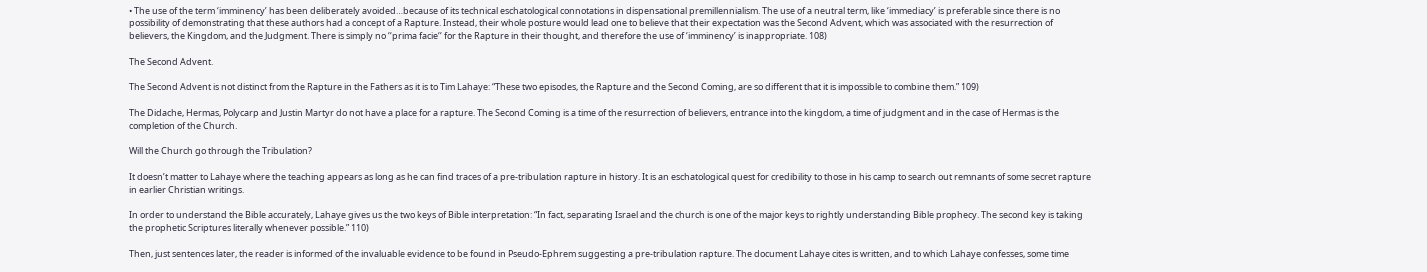• The use of the term ‘imminency’ has been deliberately avoided…because of its technical eschatological connotations in dispensational premillennialism. The use of a neutral term, like ‘immediacy’ is preferable since there is no possibility of demonstrating that these authors had a concept of a Rapture. Instead, their whole posture would lead one to believe that their expectation was the Second Advent, which was associated with the resurrection of believers, the Kingdom, and the Judgment. There is simply no ‘‘prima facie‘‘ for the Rapture in their thought, and therefore the use of ‘imminency’ is inappropriate. 108)

The Second Advent.

The Second Advent is not distinct from the Rapture in the Fathers as it is to Tim Lahaye: “These two episodes, the Rapture and the Second Coming, are so different that it is impossible to combine them.” 109)

The Didache, Hermas, Polycarp and Justin Martyr do not have a place for a rapture. The Second Coming is a time of the resurrection of believers, entrance into the kingdom, a time of judgment and in the case of Hermas is the completion of the Church.

Will the Church go through the Tribulation?

It doesn’t matter to Lahaye where the teaching appears as long as he can find traces of a pre-tribulation rapture in history. It is an eschatological quest for credibility to those in his camp to search out remnants of some secret rapture in earlier Christian writings.

In order to understand the Bible accurately, Lahaye gives us the two keys of Bible interpretation: “In fact, separating Israel and the church is one of the major keys to rightly understanding Bible prophecy. The second key is taking the prophetic Scriptures literally whenever possible.” 110)

Then, just sentences later, the reader is informed of the invaluable evidence to be found in Pseudo-Ephrem suggesting a pre-tribulation rapture. The document Lahaye cites is written, and to which Lahaye confesses, some time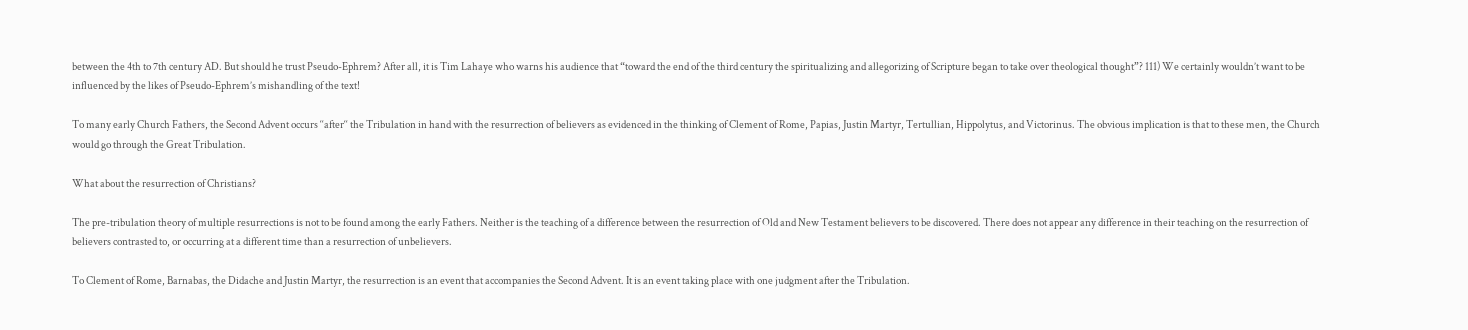between the 4th to 7th century AD. But should he trust Pseudo-Ephrem? After all, it is Tim Lahaye who warns his audience that “toward the end of the third century the spiritualizing and allegorizing of Scripture began to take over theological thought”? 111) We certainly wouldn’t want to be influenced by the likes of Pseudo-Ephrem’s mishandling of the text!

To many early Church Fathers, the Second Advent occurs ‘‘after‘‘ the Tribulation in hand with the resurrection of believers as evidenced in the thinking of Clement of Rome, Papias, Justin Martyr, Tertullian, Hippolytus, and Victorinus. The obvious implication is that to these men, the Church would go through the Great Tribulation.

What about the resurrection of Christians?

The pre-tribulation theory of multiple resurrections is not to be found among the early Fathers. Neither is the teaching of a difference between the resurrection of Old and New Testament believers to be discovered. There does not appear any difference in their teaching on the resurrection of believers contrasted to, or occurring at a different time than a resurrection of unbelievers.

To Clement of Rome, Barnabas, the Didache and Justin Martyr, the resurrection is an event that accompanies the Second Advent. It is an event taking place with one judgment after the Tribulation.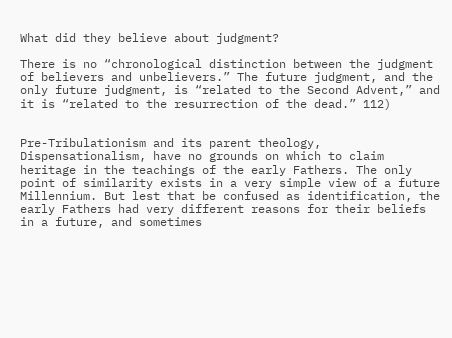What did they believe about judgment?

There is no “chronological distinction between the judgment of believers and unbelievers.” The future judgment, and the only future judgment, is “related to the Second Advent,” and it is “related to the resurrection of the dead.” 112)


Pre-Tribulationism and its parent theology, Dispensationalism, have no grounds on which to claim heritage in the teachings of the early Fathers. The only point of similarity exists in a very simple view of a future Millennium. But lest that be confused as identification, the early Fathers had very different reasons for their beliefs in a future, and sometimes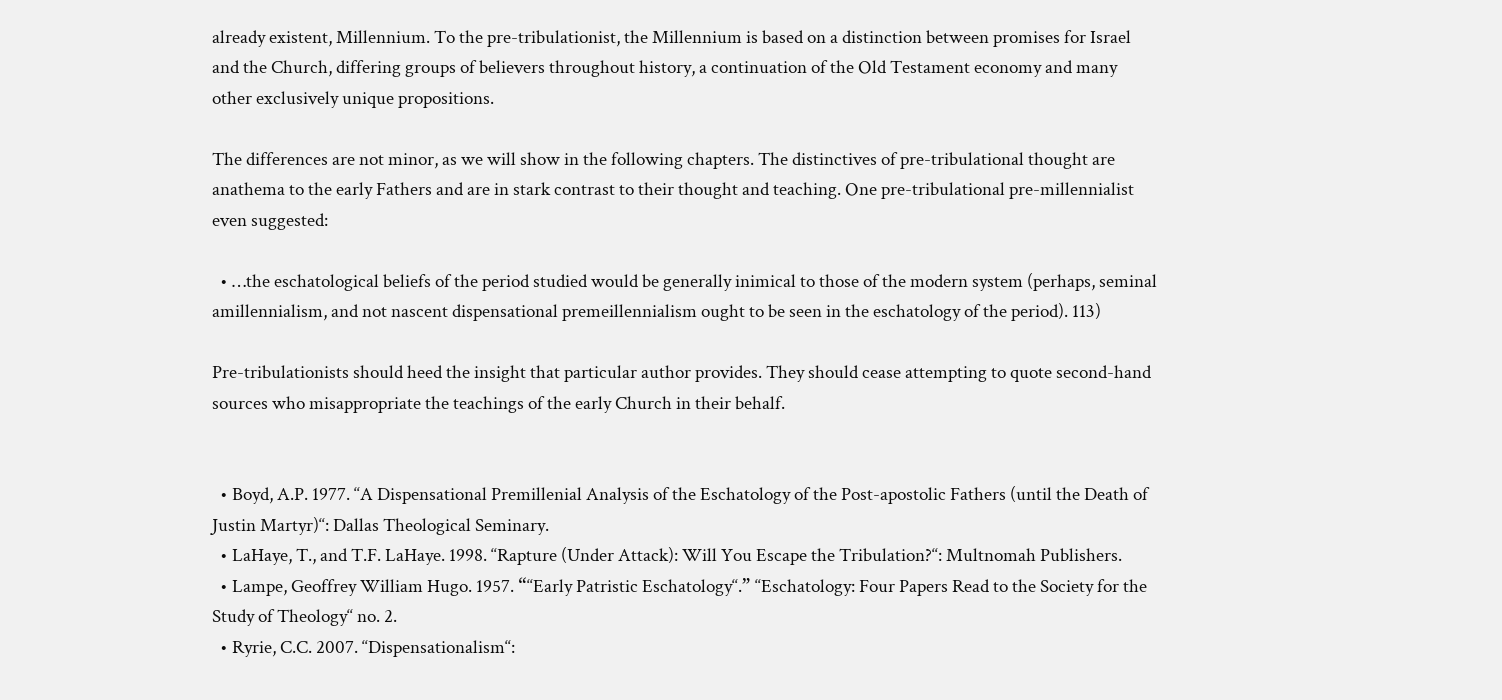already existent, Millennium. To the pre-tribulationist, the Millennium is based on a distinction between promises for Israel and the Church, differing groups of believers throughout history, a continuation of the Old Testament economy and many other exclusively unique propositions.

The differences are not minor, as we will show in the following chapters. The distinctives of pre-tribulational thought are anathema to the early Fathers and are in stark contrast to their thought and teaching. One pre-tribulational pre-millennialist even suggested:

  • …the eschatological beliefs of the period studied would be generally inimical to those of the modern system (perhaps, seminal amillennialism, and not nascent dispensational premeillennialism ought to be seen in the eschatology of the period). 113)

Pre-tribulationists should heed the insight that particular author provides. They should cease attempting to quote second-hand sources who misappropriate the teachings of the early Church in their behalf.


  • Boyd, A.P. 1977. ‘‘A Dispensational Premillenial Analysis of the Eschatology of the Post-apostolic Fathers (until the Death of Justin Martyr)‘‘: Dallas Theological Seminary.
  • LaHaye, T., and T.F. LaHaye. 1998. ‘‘Rapture (Under Attack): Will You Escape the Tribulation?‘‘: Multnomah Publishers.
  • Lampe, Geoffrey William Hugo. 1957. “‘‘Early Patristic Eschatology‘‘.” ‘‘Eschatology: Four Papers Read to the Society for the Study of Theology‘‘ no. 2.
  • Ryrie, C.C. 2007. ‘‘Dispensationalism‘‘: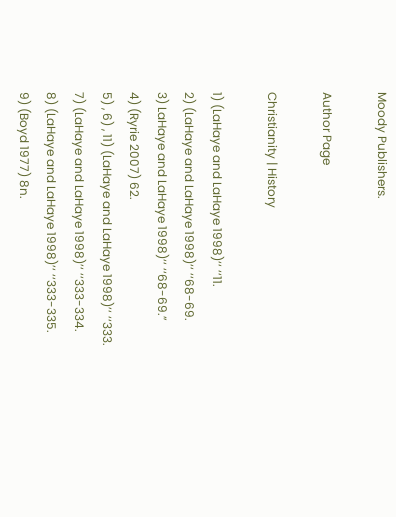Moody Publishers.

Author Page

Christianity | History

1) (LaHaye and LaHaye 1998)‘‘ ‘‘11.
2) (LaHaye and LaHaye 1998)‘‘ ‘‘68-69.
3) LaHaye and LaHaye 1998)‘‘ ‘‘68-69.”
4) (Ryrie 2007) 62.
5) , 6) , 11) (LaHaye and LaHaye 1998)’‘ ‘‘333.
7) (LaHaye and LaHaye 1998)’‘ ‘‘333-334.
8) (LaHaye and LaHaye 1998)’‘ ‘‘333-335.
9) (Boyd 1977) 8n.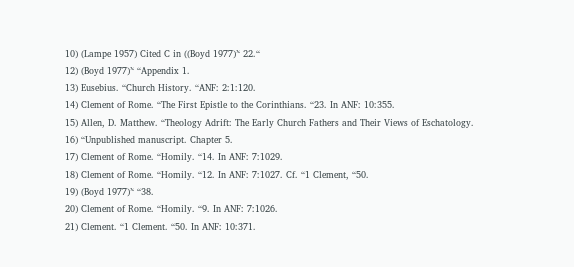10) (Lampe 1957) Cited C in ((Boyd 1977)’‘ 22.‘‘
12) (Boyd 1977)’‘ ‘‘Appendix 1.
13) Eusebius. ‘‘Church History. ‘‘ANF: 2:1:120.
14) Clement of Rome. ‘‘The First Epistle to the Corinthians. ‘‘23. In ANF: 10:355.
15) Allen, D. Matthew. ‘‘Theology Adrift: The Early Church Fathers and Their Views of Eschatology.
16) ‘‘Unpublished manuscript. Chapter 5.
17) Clement of Rome. ‘‘Homily. ‘‘14. In ANF: 7:1029.
18) Clement of Rome. ‘‘Homily. ‘‘12. In ANF: 7:1027. Cf. ‘‘1 Clement, ‘‘50.
19) (Boyd 1977)’‘ ‘‘38.
20) Clement of Rome. ‘‘Homily. ‘‘9. In ANF: 7:1026.
21) Clement. ‘‘1 Clement. ‘‘50. In ANF: 10:371.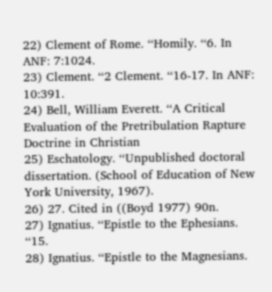22) Clement of Rome. ‘‘Homily. ‘‘6. In ANF: 7:1024.
23) Clement. ‘‘2 Clement. ‘‘16-17. In ANF: 10:391.
24) Bell, William Everett. ‘‘A Critical Evaluation of the Pretribulation Rapture Doctrine in Christian
25) Eschatology. ‘‘Unpublished doctoral dissertation. (School of Education of New York University, 1967).
26) 27. Cited in ((Boyd 1977) 90n.
27) Ignatius. ‘‘Epistle to the Ephesians. ‘‘15.
28) Ignatius. ‘‘Epistle to the Magnesians.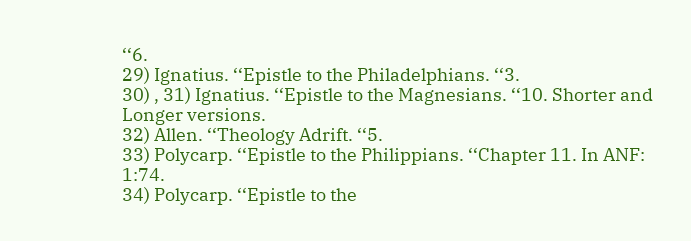‘‘6.
29) Ignatius. ‘‘Epistle to the Philadelphians. ‘‘3.
30) , 31) Ignatius. ‘‘Epistle to the Magnesians. ‘‘10. Shorter and Longer versions.
32) Allen. ‘‘Theology Adrift. ‘‘5.
33) Polycarp. ‘‘Epistle to the Philippians. ‘‘Chapter 11. In ANF: 1:74.
34) Polycarp. ‘‘Epistle to the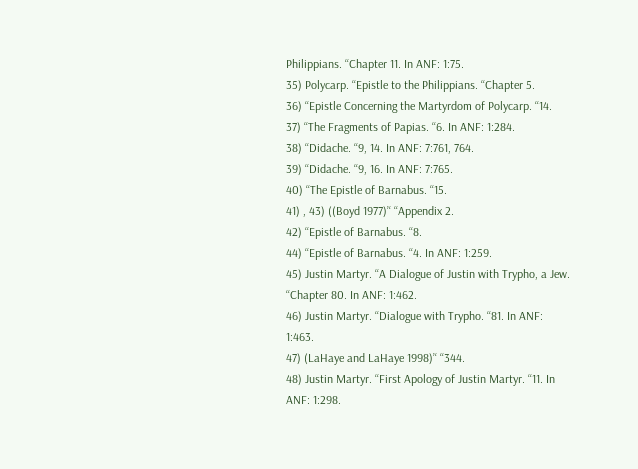Philippians. ‘‘Chapter 11. In ANF: 1:75.
35) Polycarp. ‘‘Epistle to the Philippians. ‘‘Chapter 5.
36) ‘‘Epistle Concerning the Martyrdom of Polycarp. ‘‘14.
37) ‘‘The Fragments of Papias. ‘‘6. In ANF: 1:284.
38) ‘‘Didache. ‘‘9, 14. In ANF: 7:761, 764.
39) ‘‘Didache. ‘‘9, 16. In ANF: 7:765.
40) ‘‘The Epistle of Barnabus. ‘‘15.
41) , 43) ((Boyd 1977)’‘ ‘‘Appendix 2.
42) ‘‘Epistle of Barnabus. ‘‘8.
44) ‘‘Epistle of Barnabus. ‘‘4. In ANF: 1:259.
45) Justin Martyr. ‘‘A Dialogue of Justin with Trypho, a Jew. ‘‘Chapter 80. In ANF: 1:462.
46) Justin Martyr. ‘‘Dialogue with Trypho. ‘‘81. In ANF: 1:463.
47) (LaHaye and LaHaye 1998)’‘ ‘‘344.
48) Justin Martyr. ‘‘First Apology of Justin Martyr. ‘‘11. In ANF: 1:298.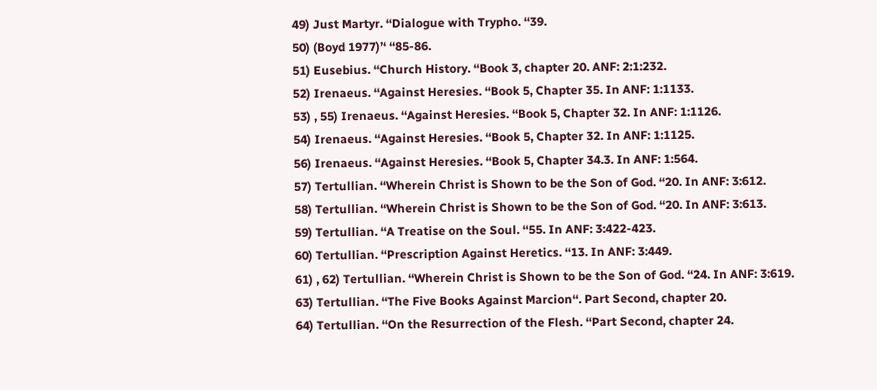49) Just Martyr. ‘‘Dialogue with Trypho. ‘‘39.
50) (Boyd 1977)’‘ ‘‘85-86.
51) Eusebius. ‘‘Church History. ‘‘Book 3, chapter 20. ANF: 2:1:232.
52) Irenaeus. ‘‘Against Heresies. ‘‘Book 5, Chapter 35. In ANF: 1:1133.
53) , 55) Irenaeus. ‘‘Against Heresies. ‘‘Book 5, Chapter 32. In ANF: 1:1126.
54) Irenaeus. ‘‘Against Heresies. ‘‘Book 5, Chapter 32. In ANF: 1:1125.
56) Irenaeus. ‘‘Against Heresies. ‘‘Book 5, Chapter 34.3. In ANF: 1:564.
57) Tertullian. ‘‘Wherein Christ is Shown to be the Son of God. ‘‘20. In ANF: 3:612.
58) Tertullian. ‘‘Wherein Christ is Shown to be the Son of God. ‘‘20. In ANF: 3:613.
59) Tertullian. ‘‘A Treatise on the Soul. ‘‘55. In ANF: 3:422-423.
60) Tertullian. ‘‘Prescription Against Heretics. ‘‘13. In ANF: 3:449.
61) , 62) Tertullian. ‘‘Wherein Christ is Shown to be the Son of God. ‘‘24. In ANF: 3:619.
63) Tertullian. ‘‘The Five Books Against Marcion‘‘. Part Second, chapter 20.
64) Tertullian. ‘‘On the Resurrection of the Flesh. ‘‘Part Second, chapter 24.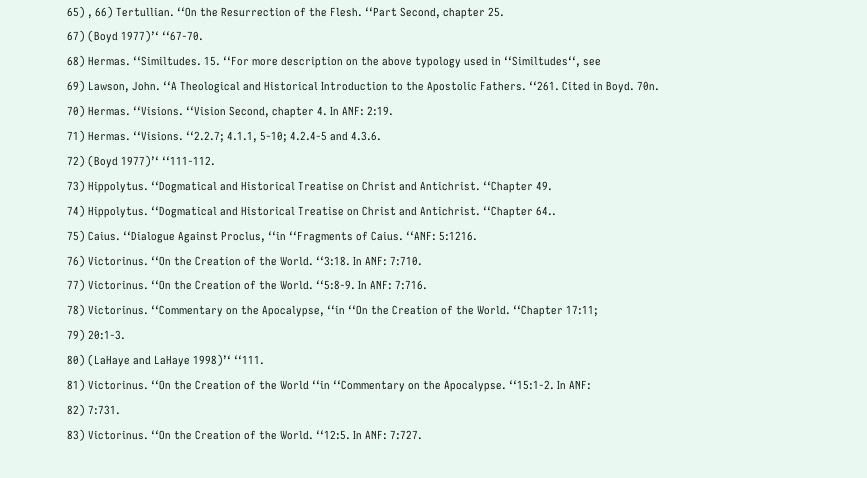65) , 66) Tertullian. ‘‘On the Resurrection of the Flesh. ‘‘Part Second, chapter 25.
67) (Boyd 1977)’‘ ‘‘67-70.
68) Hermas. ‘‘Similtudes. 15. ‘‘For more description on the above typology used in ‘‘Similtudes‘‘, see
69) Lawson, John. ‘‘A Theological and Historical Introduction to the Apostolic Fathers. ‘‘261. Cited in Boyd. 70n.
70) Hermas. ‘‘Visions. ‘‘Vision Second, chapter 4. In ANF: 2:19.
71) Hermas. ‘‘Visions. ‘‘2.2.7; 4.1.1, 5-10; 4.2.4-5 and 4.3.6.
72) (Boyd 1977)’‘ ‘‘111-112.
73) Hippolytus. ‘‘Dogmatical and Historical Treatise on Christ and Antichrist. ‘‘Chapter 49.
74) Hippolytus. ‘‘Dogmatical and Historical Treatise on Christ and Antichrist. ‘‘Chapter 64..
75) Caius. ‘‘Dialogue Against Proclus, ‘‘in ‘‘Fragments of Caius. ‘‘ANF: 5:1216.
76) Victorinus. ‘‘On the Creation of the World. ‘‘3:18. In ANF: 7:710.
77) Victorinus. ‘‘On the Creation of the World. ‘‘5:8-9. In ANF: 7:716.
78) Victorinus. ‘‘Commentary on the Apocalypse, ‘‘in ‘‘On the Creation of the World. ‘‘Chapter 17:11;
79) 20:1-3.
80) (LaHaye and LaHaye 1998)’‘ ‘‘111.
81) Victorinus. ‘‘On the Creation of the World ‘‘in ‘‘Commentary on the Apocalypse. ‘‘15:1-2. In ANF:
82) 7:731.
83) Victorinus. ‘‘On the Creation of the World. ‘‘12:5. In ANF: 7:727.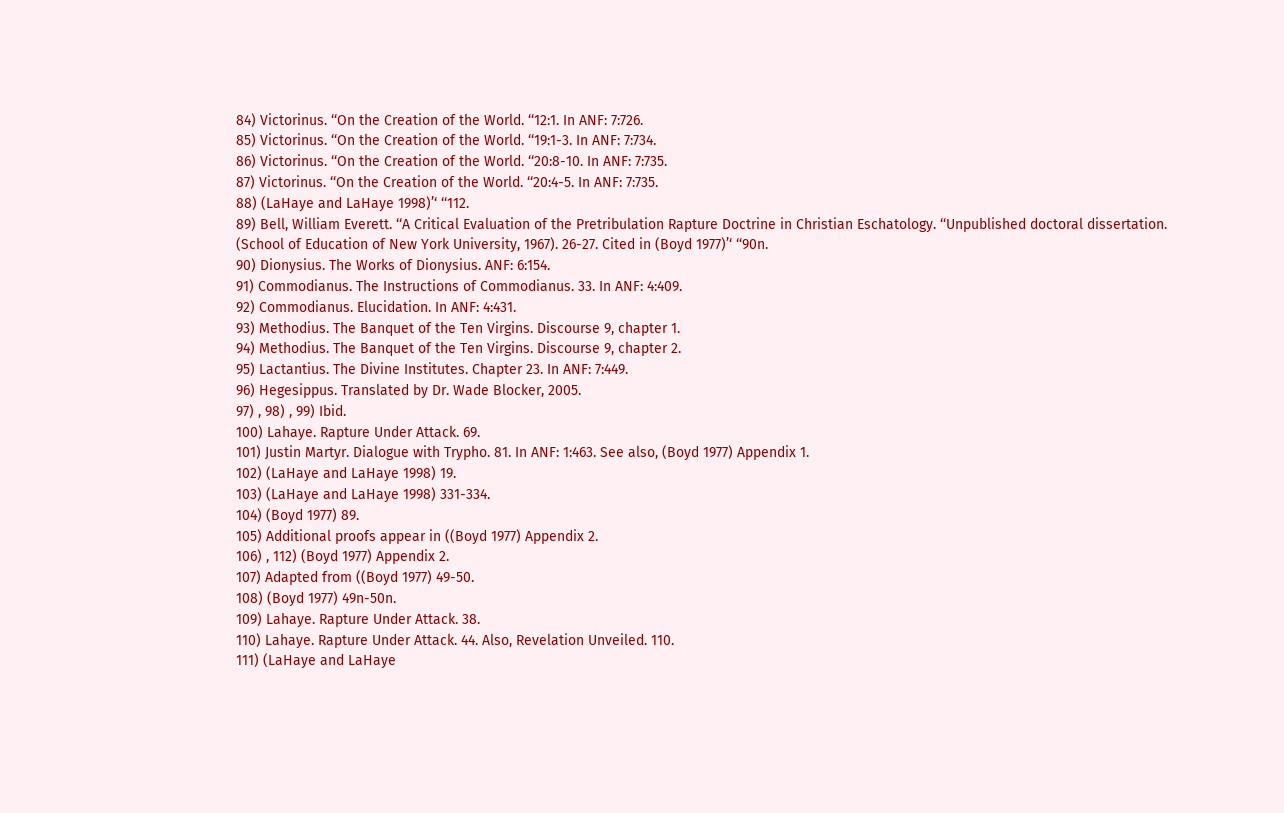84) Victorinus. ‘‘On the Creation of the World. ‘‘12:1. In ANF: 7:726.
85) Victorinus. ‘‘On the Creation of the World. ‘‘19:1-3. In ANF: 7:734.
86) Victorinus. ‘‘On the Creation of the World. ‘‘20:8-10. In ANF: 7:735.
87) Victorinus. ‘‘On the Creation of the World. ‘‘20:4-5. In ANF: 7:735.
88) (LaHaye and LaHaye 1998)’‘ ‘‘112.
89) Bell, William Everett. ‘‘A Critical Evaluation of the Pretribulation Rapture Doctrine in Christian Eschatology. ‘‘Unpublished doctoral dissertation. (School of Education of New York University, 1967). 26-27. Cited in (Boyd 1977)’‘ ‘‘90n.
90) Dionysius. The Works of Dionysius. ANF: 6:154.
91) Commodianus. The Instructions of Commodianus. 33. In ANF: 4:409.
92) Commodianus. Elucidation. In ANF: 4:431.
93) Methodius. The Banquet of the Ten Virgins. Discourse 9, chapter 1.
94) Methodius. The Banquet of the Ten Virgins. Discourse 9, chapter 2.
95) Lactantius. The Divine Institutes. Chapter 23. In ANF: 7:449.
96) Hegesippus. Translated by Dr. Wade Blocker, 2005.
97) , 98) , 99) Ibid.
100) Lahaye. Rapture Under Attack. 69.
101) Justin Martyr. Dialogue with Trypho. 81. In ANF: 1:463. See also, (Boyd 1977) Appendix 1.
102) (LaHaye and LaHaye 1998) 19.
103) (LaHaye and LaHaye 1998) 331-334.
104) (Boyd 1977) 89.
105) Additional proofs appear in ((Boyd 1977) Appendix 2.
106) , 112) (Boyd 1977) Appendix 2.
107) Adapted from ((Boyd 1977) 49-50.
108) (Boyd 1977) 49n-50n.
109) Lahaye. Rapture Under Attack. 38.
110) Lahaye. Rapture Under Attack. 44. Also, Revelation Unveiled. 110.
111) (LaHaye and LaHaye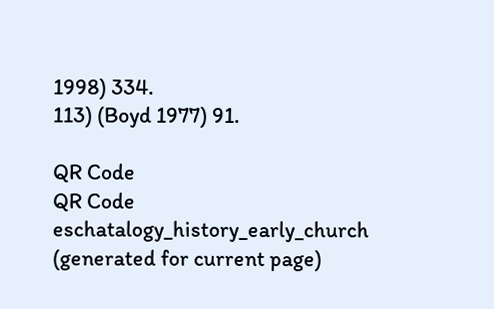1998) 334.
113) (Boyd 1977) 91.

QR Code
QR Code eschatalogy_history_early_church (generated for current page)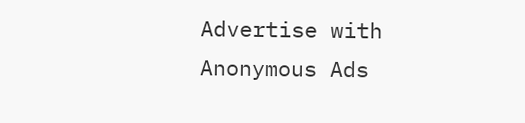Advertise with Anonymous Ads